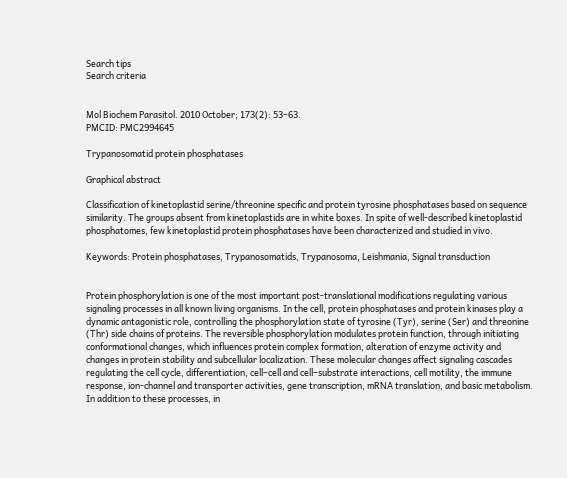Search tips
Search criteria


Mol Biochem Parasitol. 2010 October; 173(2): 53–63.
PMCID: PMC2994645

Trypanosomatid protein phosphatases

Graphical abstract

Classification of kinetoplastid serine/threonine specific and protein tyrosine phosphatases based on sequence similarity. The groups absent from kinetoplastids are in white boxes. In spite of well-described kinetoplastid phosphatomes, few kinetoplastid protein phosphatases have been characterized and studied in vivo.

Keywords: Protein phosphatases, Trypanosomatids, Trypanosoma, Leishmania, Signal transduction


Protein phosphorylation is one of the most important post-translational modifications regulating various signaling processes in all known living organisms. In the cell, protein phosphatases and protein kinases play a dynamic antagonistic role, controlling the phosphorylation state of tyrosine (Tyr), serine (Ser) and threonine (Thr) side chains of proteins. The reversible phosphorylation modulates protein function, through initiating conformational changes, which influences protein complex formation, alteration of enzyme activity and changes in protein stability and subcellular localization. These molecular changes affect signaling cascades regulating the cell cycle, differentiation, cell–cell and cell–substrate interactions, cell motility, the immune response, ion-channel and transporter activities, gene transcription, mRNA translation, and basic metabolism. In addition to these processes, in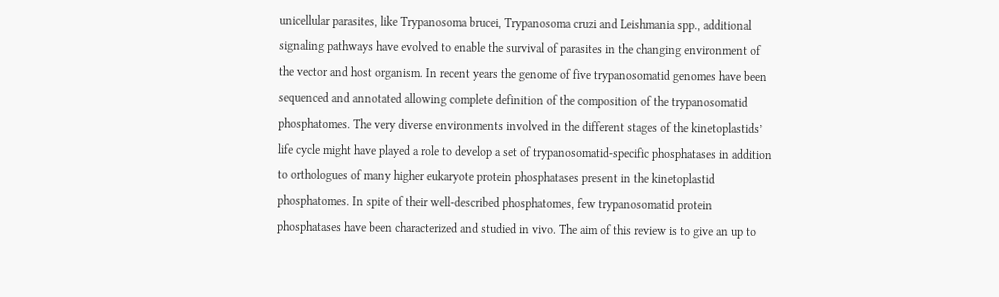unicellular parasites, like Trypanosoma brucei, Trypanosoma cruzi and Leishmania spp., additional signaling pathways have evolved to enable the survival of parasites in the changing environment of the vector and host organism. In recent years the genome of five trypanosomatid genomes have been sequenced and annotated allowing complete definition of the composition of the trypanosomatid phosphatomes. The very diverse environments involved in the different stages of the kinetoplastids’ life cycle might have played a role to develop a set of trypanosomatid-specific phosphatases in addition to orthologues of many higher eukaryote protein phosphatases present in the kinetoplastid phosphatomes. In spite of their well-described phosphatomes, few trypanosomatid protein phosphatases have been characterized and studied in vivo. The aim of this review is to give an up to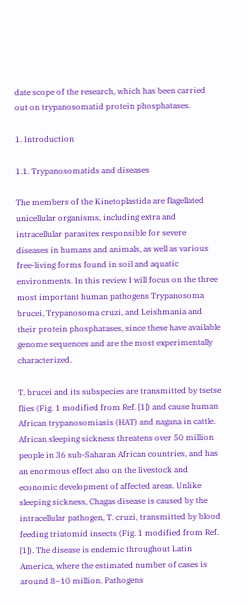date scope of the research, which has been carried out on trypanosomatid protein phosphatases.

1. Introduction

1.1. Trypanosomatids and diseases

The members of the Kinetoplastida are flagellated unicellular organisms, including extra and intracellular parasites responsible for severe diseases in humans and animals, as well as various free-living forms found in soil and aquatic environments. In this review I will focus on the three most important human pathogens Trypanosoma brucei, Trypanosoma cruzi, and Leishmania and their protein phosphatases, since these have available genome sequences and are the most experimentally characterized.

T. brucei and its subspecies are transmitted by tsetse flies (Fig. 1 modified from Ref. [1]) and cause human African trypanosomiasis (HAT) and nagana in cattle. African sleeping sickness threatens over 50 million people in 36 sub-Saharan African countries, and has an enormous effect also on the livestock and economic development of affected areas. Unlike sleeping sickness, Chagas disease is caused by the intracellular pathogen, T. cruzi, transmitted by blood feeding triatomid insects (Fig. 1 modified from Ref. [1]). The disease is endemic throughout Latin America, where the estimated number of cases is around 8–10 million. Pathogens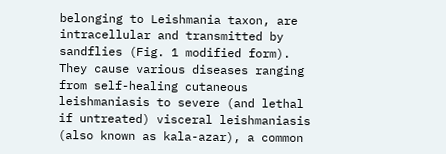belonging to Leishmania taxon, are intracellular and transmitted by sandflies (Fig. 1 modified form). They cause various diseases ranging from self-healing cutaneous leishmaniasis to severe (and lethal if untreated) visceral leishmaniasis (also known as kala-azar), a common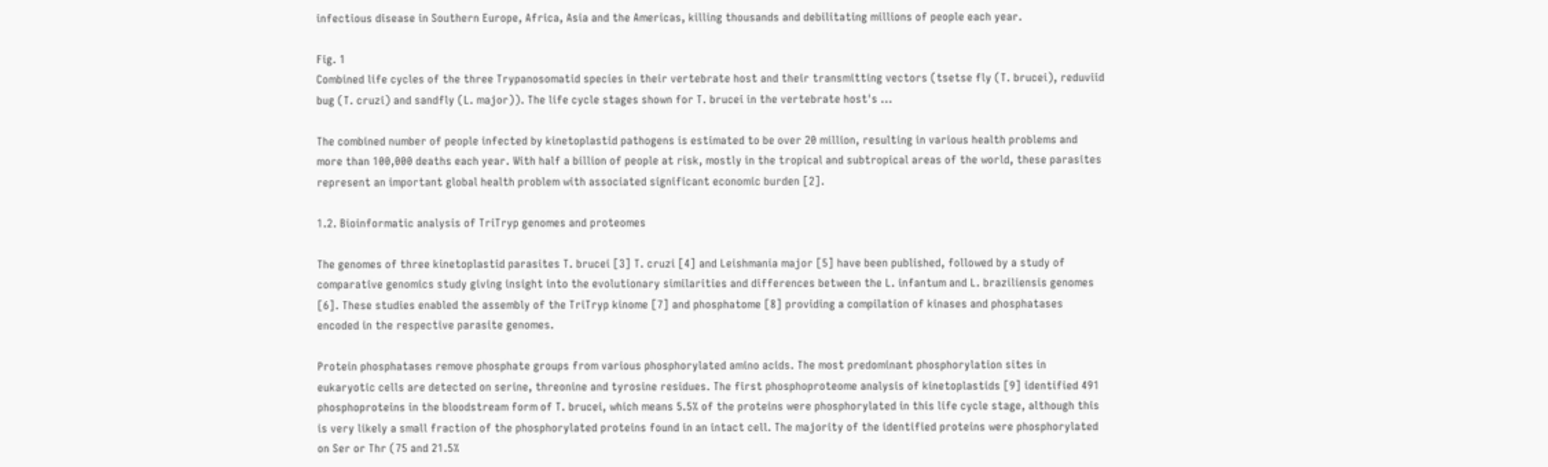infectious disease in Southern Europe, Africa, Asia and the Americas, killing thousands and debilitating millions of people each year.

Fig. 1
Combined life cycles of the three Trypanosomatid species in their vertebrate host and their transmitting vectors (tsetse fly (T. brucei), reduviid bug (T. cruzi) and sandfly (L. major)). The life cycle stages shown for T. brucei in the vertebrate host's ...

The combined number of people infected by kinetoplastid pathogens is estimated to be over 20 million, resulting in various health problems and more than 100,000 deaths each year. With half a billion of people at risk, mostly in the tropical and subtropical areas of the world, these parasites represent an important global health problem with associated significant economic burden [2].

1.2. Bioinformatic analysis of TriTryp genomes and proteomes

The genomes of three kinetoplastid parasites T. brucei [3] T. cruzi [4] and Leishmania major [5] have been published, followed by a study of comparative genomics study giving insight into the evolutionary similarities and differences between the L. infantum and L. braziliensis genomes [6]. These studies enabled the assembly of the TriTryp kinome [7] and phosphatome [8] providing a compilation of kinases and phosphatases encoded in the respective parasite genomes.

Protein phosphatases remove phosphate groups from various phosphorylated amino acids. The most predominant phosphorylation sites in eukaryotic cells are detected on serine, threonine and tyrosine residues. The first phosphoproteome analysis of kinetoplastids [9] identified 491 phosphoproteins in the bloodstream form of T. brucei, which means 5.5% of the proteins were phosphorylated in this life cycle stage, although this is very likely a small fraction of the phosphorylated proteins found in an intact cell. The majority of the identified proteins were phosphorylated on Ser or Thr (75 and 21.5%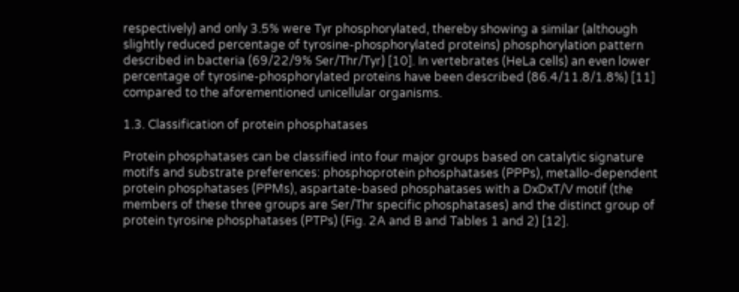respectively) and only 3.5% were Tyr phosphorylated, thereby showing a similar (although slightly reduced percentage of tyrosine-phosphorylated proteins) phosphorylation pattern described in bacteria (69/22/9% Ser/Thr/Tyr) [10]. In vertebrates (HeLa cells) an even lower percentage of tyrosine-phosphorylated proteins have been described (86.4/11.8/1.8%) [11] compared to the aforementioned unicellular organisms.

1.3. Classification of protein phosphatases

Protein phosphatases can be classified into four major groups based on catalytic signature motifs and substrate preferences: phosphoprotein phosphatases (PPPs), metallo-dependent protein phosphatases (PPMs), aspartate-based phosphatases with a DxDxT/V motif (the members of these three groups are Ser/Thr specific phosphatases) and the distinct group of protein tyrosine phosphatases (PTPs) (Fig. 2A and B and Tables 1 and 2) [12].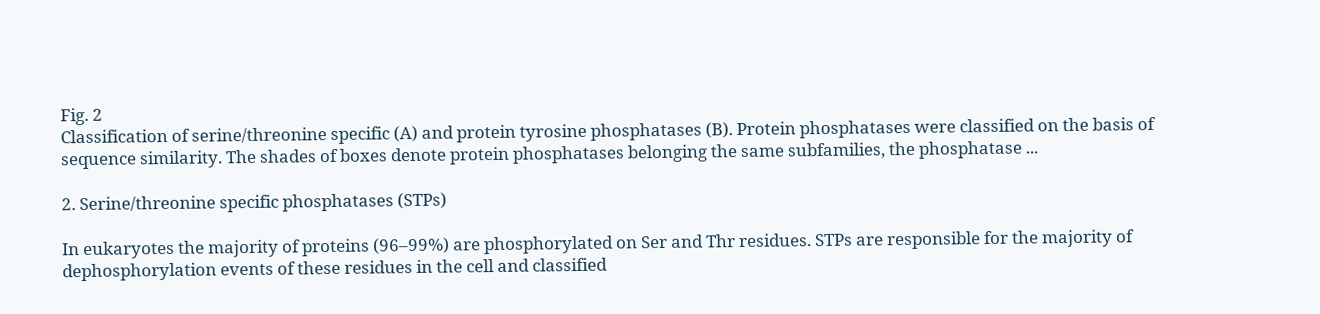Fig. 2
Classification of serine/threonine specific (A) and protein tyrosine phosphatases (B). Protein phosphatases were classified on the basis of sequence similarity. The shades of boxes denote protein phosphatases belonging the same subfamilies, the phosphatase ...

2. Serine/threonine specific phosphatases (STPs)

In eukaryotes the majority of proteins (96–99%) are phosphorylated on Ser and Thr residues. STPs are responsible for the majority of dephosphorylation events of these residues in the cell and classified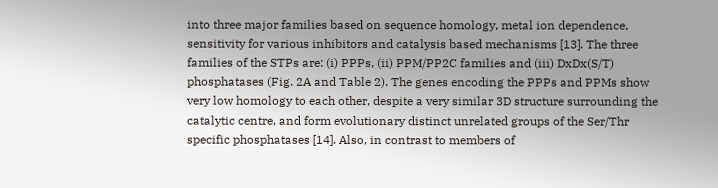into three major families based on sequence homology, metal ion dependence, sensitivity for various inhibitors and catalysis based mechanisms [13]. The three families of the STPs are: (i) PPPs, (ii) PPM/PP2C families and (iii) DxDx(S/T) phosphatases (Fig. 2A and Table 2). The genes encoding the PPPs and PPMs show very low homology to each other, despite a very similar 3D structure surrounding the catalytic centre, and form evolutionary distinct unrelated groups of the Ser/Thr specific phosphatases [14]. Also, in contrast to members of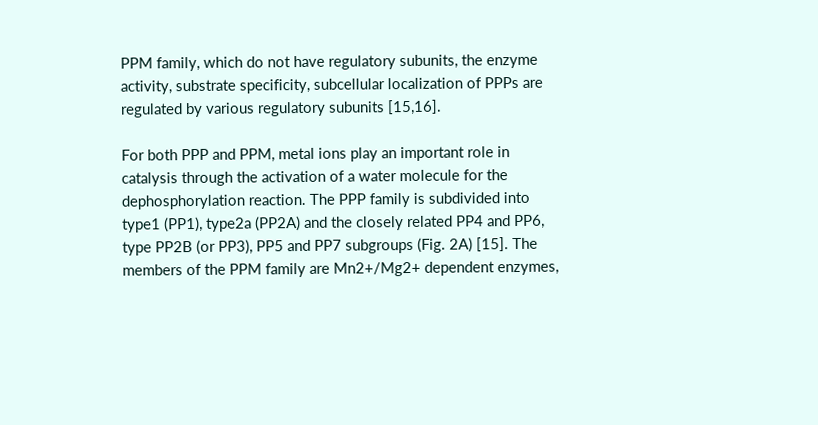PPM family, which do not have regulatory subunits, the enzyme activity, substrate specificity, subcellular localization of PPPs are regulated by various regulatory subunits [15,16].

For both PPP and PPM, metal ions play an important role in catalysis through the activation of a water molecule for the dephosphorylation reaction. The PPP family is subdivided into type1 (PP1), type2a (PP2A) and the closely related PP4 and PP6, type PP2B (or PP3), PP5 and PP7 subgroups (Fig. 2A) [15]. The members of the PPM family are Mn2+/Mg2+ dependent enzymes,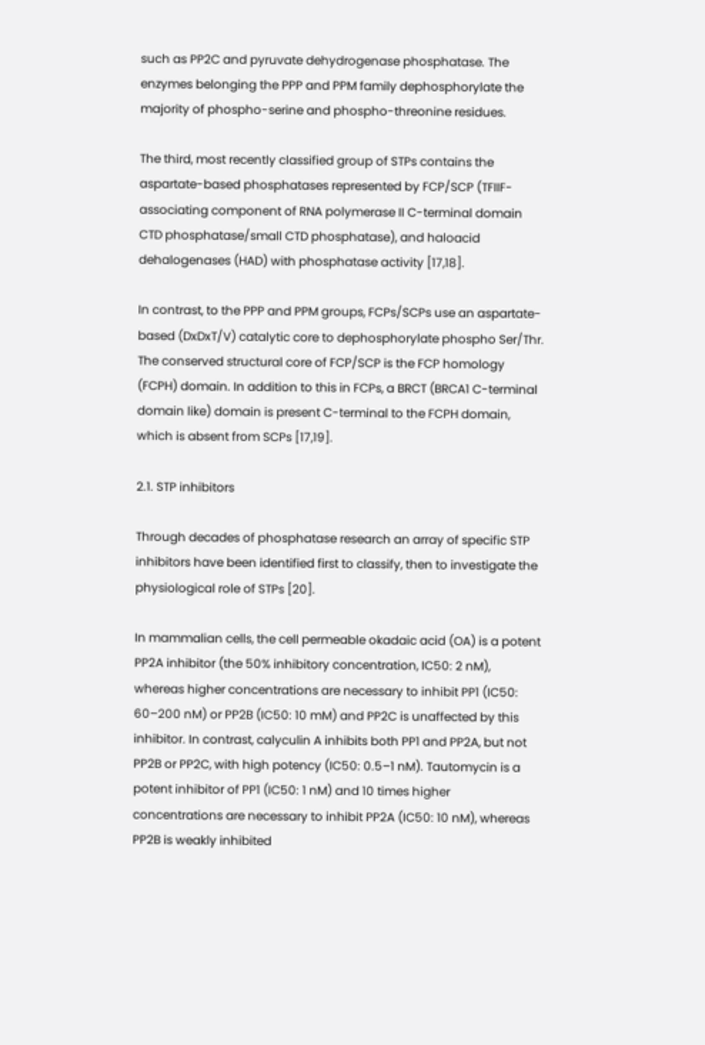such as PP2C and pyruvate dehydrogenase phosphatase. The enzymes belonging the PPP and PPM family dephosphorylate the majority of phospho-serine and phospho-threonine residues.

The third, most recently classified group of STPs contains the aspartate-based phosphatases represented by FCP/SCP (TFIIF-associating component of RNA polymerase II C-terminal domain CTD phosphatase/small CTD phosphatase), and haloacid dehalogenases (HAD) with phosphatase activity [17,18].

In contrast, to the PPP and PPM groups, FCPs/SCPs use an aspartate-based (DxDxT/V) catalytic core to dephosphorylate phospho Ser/Thr. The conserved structural core of FCP/SCP is the FCP homology (FCPH) domain. In addition to this in FCPs, a BRCT (BRCA1 C-terminal domain like) domain is present C-terminal to the FCPH domain, which is absent from SCPs [17,19].

2.1. STP inhibitors

Through decades of phosphatase research an array of specific STP inhibitors have been identified first to classify, then to investigate the physiological role of STPs [20].

In mammalian cells, the cell permeable okadaic acid (OA) is a potent PP2A inhibitor (the 50% inhibitory concentration, IC50: 2 nM), whereas higher concentrations are necessary to inhibit PP1 (IC50: 60–200 nM) or PP2B (IC50: 10 mM) and PP2C is unaffected by this inhibitor. In contrast, calyculin A inhibits both PP1 and PP2A, but not PP2B or PP2C, with high potency (IC50: 0.5–1 nM). Tautomycin is a potent inhibitor of PP1 (IC50: 1 nM) and 10 times higher concentrations are necessary to inhibit PP2A (IC50: 10 nM), whereas PP2B is weakly inhibited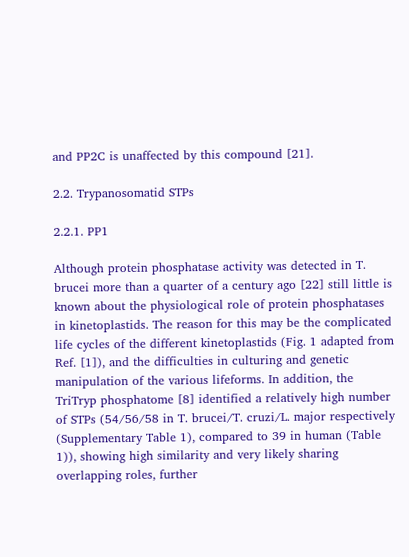and PP2C is unaffected by this compound [21].

2.2. Trypanosomatid STPs

2.2.1. PP1

Although protein phosphatase activity was detected in T. brucei more than a quarter of a century ago [22] still little is known about the physiological role of protein phosphatases in kinetoplastids. The reason for this may be the complicated life cycles of the different kinetoplastids (Fig. 1 adapted from Ref. [1]), and the difficulties in culturing and genetic manipulation of the various lifeforms. In addition, the TriTryp phosphatome [8] identified a relatively high number of STPs (54/56/58 in T. brucei/T. cruzi/L. major respectively (Supplementary Table 1), compared to 39 in human (Table 1)), showing high similarity and very likely sharing overlapping roles, further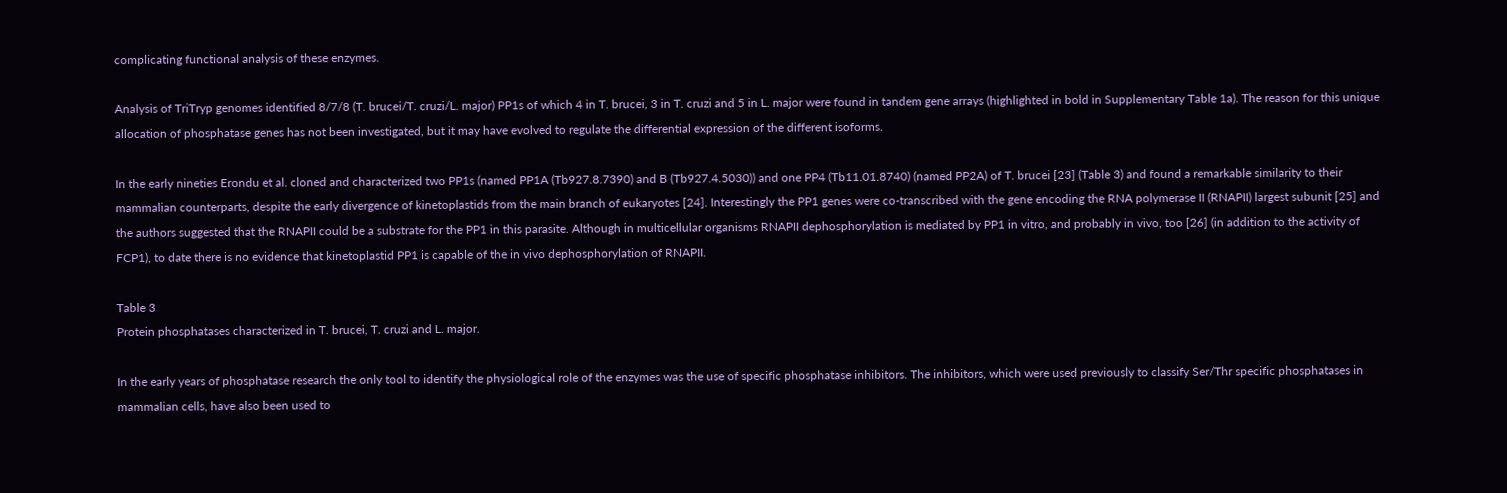complicating functional analysis of these enzymes.

Analysis of TriTryp genomes identified 8/7/8 (T. brucei/T. cruzi/L. major) PP1s of which 4 in T. brucei, 3 in T. cruzi and 5 in L. major were found in tandem gene arrays (highlighted in bold in Supplementary Table 1a). The reason for this unique allocation of phosphatase genes has not been investigated, but it may have evolved to regulate the differential expression of the different isoforms.

In the early nineties Erondu et al. cloned and characterized two PP1s (named PP1A (Tb927.8.7390) and B (Tb927.4.5030)) and one PP4 (Tb11.01.8740) (named PP2A) of T. brucei [23] (Table 3) and found a remarkable similarity to their mammalian counterparts, despite the early divergence of kinetoplastids from the main branch of eukaryotes [24]. Interestingly the PP1 genes were co-transcribed with the gene encoding the RNA polymerase II (RNAPII) largest subunit [25] and the authors suggested that the RNAPII could be a substrate for the PP1 in this parasite. Although in multicellular organisms RNAPII dephosphorylation is mediated by PP1 in vitro, and probably in vivo, too [26] (in addition to the activity of FCP1), to date there is no evidence that kinetoplastid PP1 is capable of the in vivo dephosphorylation of RNAPII.

Table 3
Protein phosphatases characterized in T. brucei, T. cruzi and L. major.

In the early years of phosphatase research the only tool to identify the physiological role of the enzymes was the use of specific phosphatase inhibitors. The inhibitors, which were used previously to classify Ser/Thr specific phosphatases in mammalian cells, have also been used to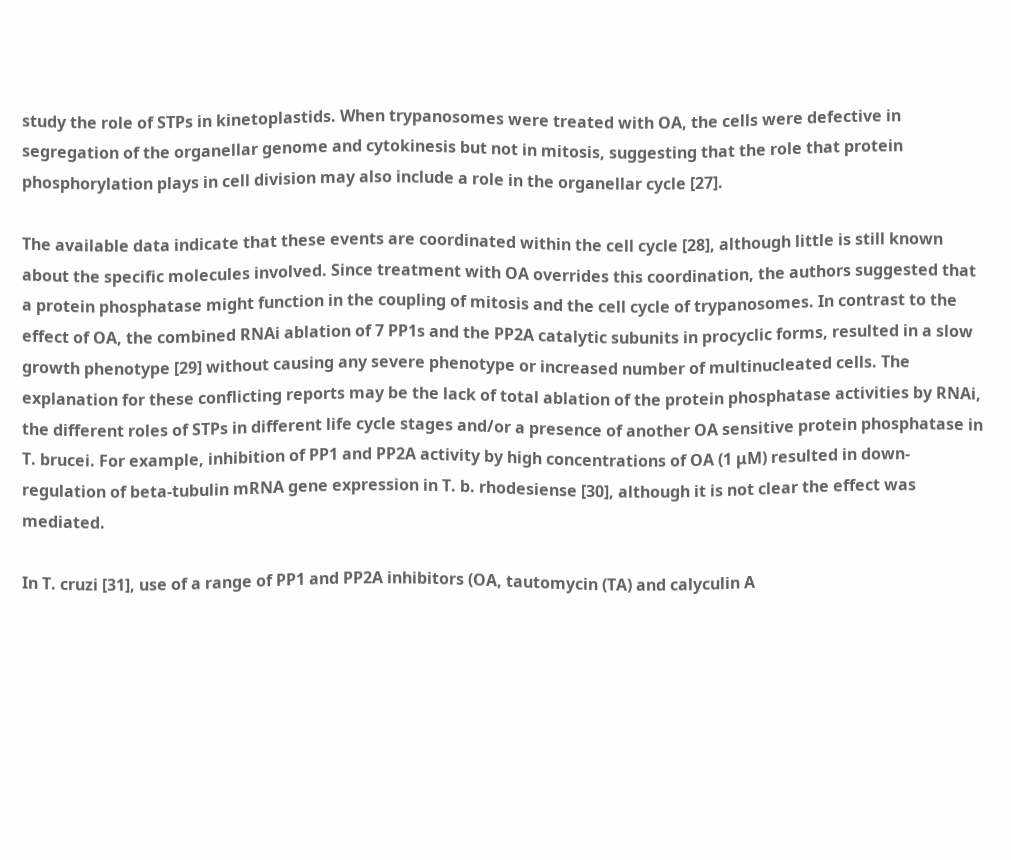study the role of STPs in kinetoplastids. When trypanosomes were treated with OA, the cells were defective in segregation of the organellar genome and cytokinesis but not in mitosis, suggesting that the role that protein phosphorylation plays in cell division may also include a role in the organellar cycle [27].

The available data indicate that these events are coordinated within the cell cycle [28], although little is still known about the specific molecules involved. Since treatment with OA overrides this coordination, the authors suggested that a protein phosphatase might function in the coupling of mitosis and the cell cycle of trypanosomes. In contrast to the effect of OA, the combined RNAi ablation of 7 PP1s and the PP2A catalytic subunits in procyclic forms, resulted in a slow growth phenotype [29] without causing any severe phenotype or increased number of multinucleated cells. The explanation for these conflicting reports may be the lack of total ablation of the protein phosphatase activities by RNAi, the different roles of STPs in different life cycle stages and/or a presence of another OA sensitive protein phosphatase in T. brucei. For example, inhibition of PP1 and PP2A activity by high concentrations of OA (1 μM) resulted in down-regulation of beta-tubulin mRNA gene expression in T. b. rhodesiense [30], although it is not clear the effect was mediated.

In T. cruzi [31], use of a range of PP1 and PP2A inhibitors (OA, tautomycin (TA) and calyculin A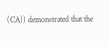(CA)) demonstrated that the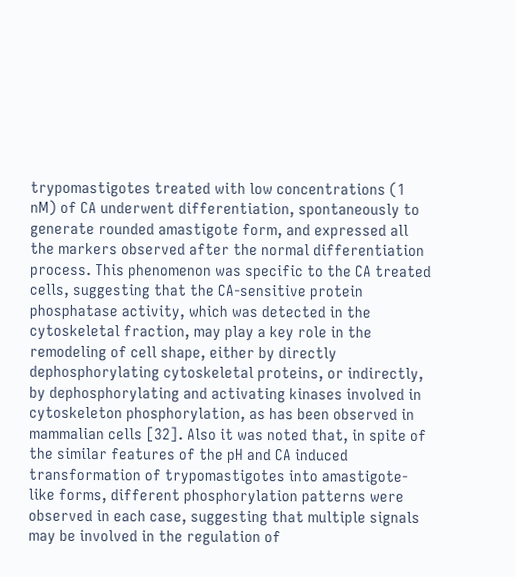trypomastigotes treated with low concentrations (1 nM) of CA underwent differentiation, spontaneously to generate rounded amastigote form, and expressed all the markers observed after the normal differentiation process. This phenomenon was specific to the CA treated cells, suggesting that the CA-sensitive protein phosphatase activity, which was detected in the cytoskeletal fraction, may play a key role in the remodeling of cell shape, either by directly dephosphorylating cytoskeletal proteins, or indirectly, by dephosphorylating and activating kinases involved in cytoskeleton phosphorylation, as has been observed in mammalian cells [32]. Also it was noted that, in spite of the similar features of the pH and CA induced transformation of trypomastigotes into amastigote-like forms, different phosphorylation patterns were observed in each case, suggesting that multiple signals may be involved in the regulation of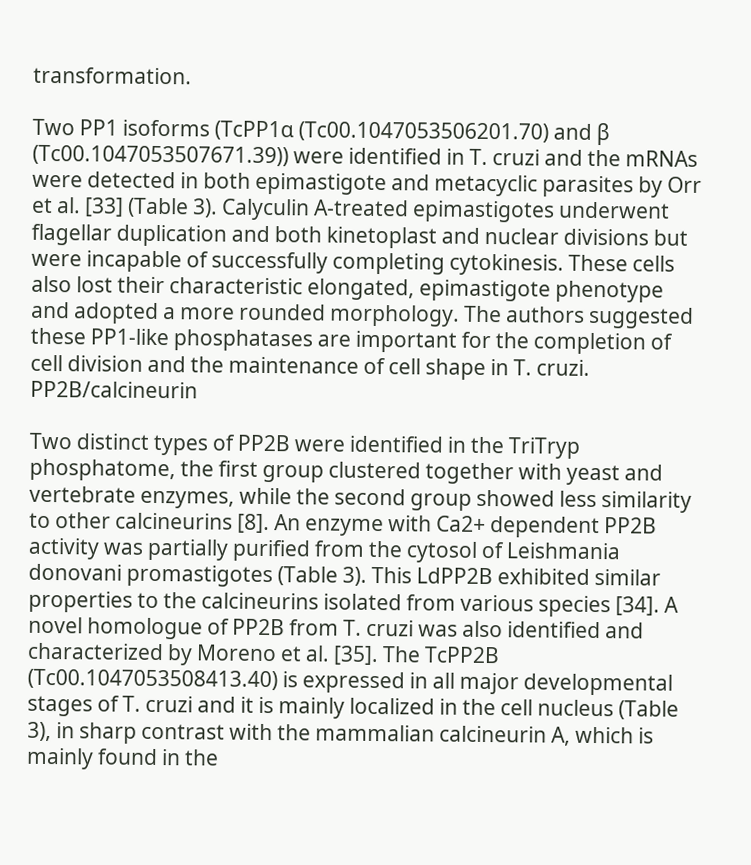transformation.

Two PP1 isoforms (TcPP1α (Tc00.1047053506201.70) and β (Tc00.1047053507671.39)) were identified in T. cruzi and the mRNAs were detected in both epimastigote and metacyclic parasites by Orr et al. [33] (Table 3). Calyculin A-treated epimastigotes underwent flagellar duplication and both kinetoplast and nuclear divisions but were incapable of successfully completing cytokinesis. These cells also lost their characteristic elongated, epimastigote phenotype and adopted a more rounded morphology. The authors suggested these PP1-like phosphatases are important for the completion of cell division and the maintenance of cell shape in T. cruzi. PP2B/calcineurin

Two distinct types of PP2B were identified in the TriTryp phosphatome, the first group clustered together with yeast and vertebrate enzymes, while the second group showed less similarity to other calcineurins [8]. An enzyme with Ca2+ dependent PP2B activity was partially purified from the cytosol of Leishmania donovani promastigotes (Table 3). This LdPP2B exhibited similar properties to the calcineurins isolated from various species [34]. A novel homologue of PP2B from T. cruzi was also identified and characterized by Moreno et al. [35]. The TcPP2B (Tc00.1047053508413.40) is expressed in all major developmental stages of T. cruzi and it is mainly localized in the cell nucleus (Table 3), in sharp contrast with the mammalian calcineurin A, which is mainly found in the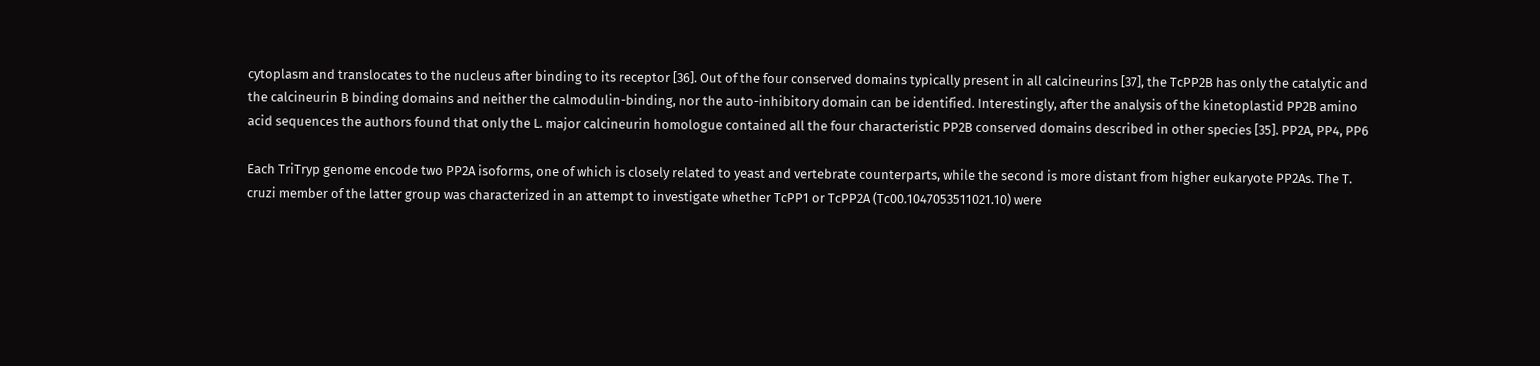cytoplasm and translocates to the nucleus after binding to its receptor [36]. Out of the four conserved domains typically present in all calcineurins [37], the TcPP2B has only the catalytic and the calcineurin B binding domains and neither the calmodulin-binding, nor the auto-inhibitory domain can be identified. Interestingly, after the analysis of the kinetoplastid PP2B amino acid sequences the authors found that only the L. major calcineurin homologue contained all the four characteristic PP2B conserved domains described in other species [35]. PP2A, PP4, PP6

Each TriTryp genome encode two PP2A isoforms, one of which is closely related to yeast and vertebrate counterparts, while the second is more distant from higher eukaryote PP2As. The T. cruzi member of the latter group was characterized in an attempt to investigate whether TcPP1 or TcPP2A (Tc00.1047053511021.10) were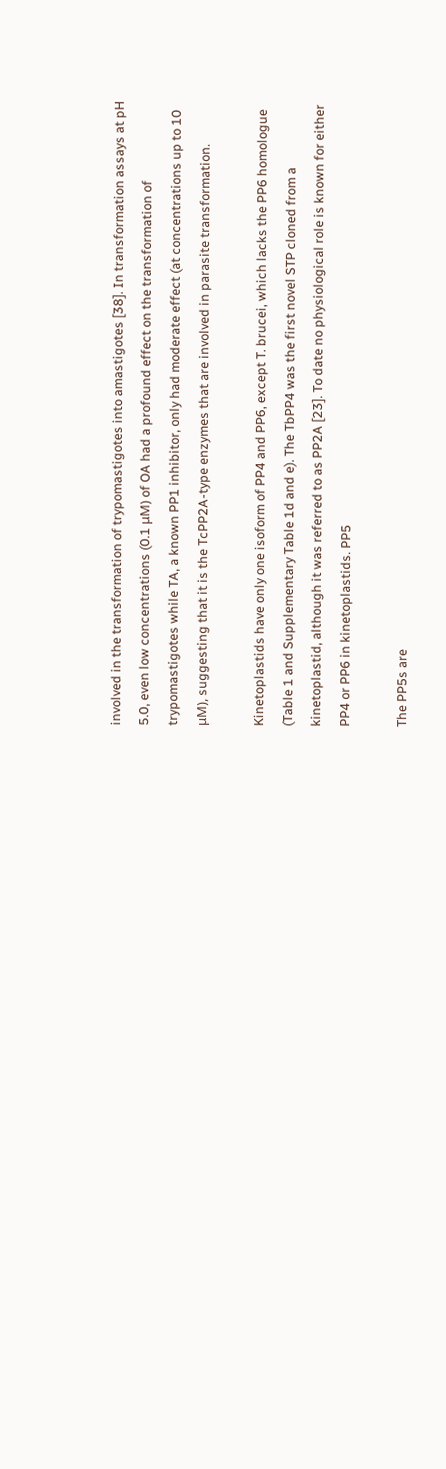involved in the transformation of trypomastigotes into amastigotes [38]. In transformation assays at pH 5.0, even low concentrations (0.1 μM) of OA had a profound effect on the transformation of trypomastigotes while TA, a known PP1 inhibitor, only had moderate effect (at concentrations up to 10 μM), suggesting that it is the TcPP2A-type enzymes that are involved in parasite transformation.

Kinetoplastids have only one isoform of PP4 and PP6, except T. brucei, which lacks the PP6 homologue (Table 1 and Supplementary Table 1d and e). The TbPP4 was the first novel STP cloned from a kinetoplastid, although it was referred to as PP2A [23]. To date no physiological role is known for either PP4 or PP6 in kinetoplastids. PP5

The PP5s are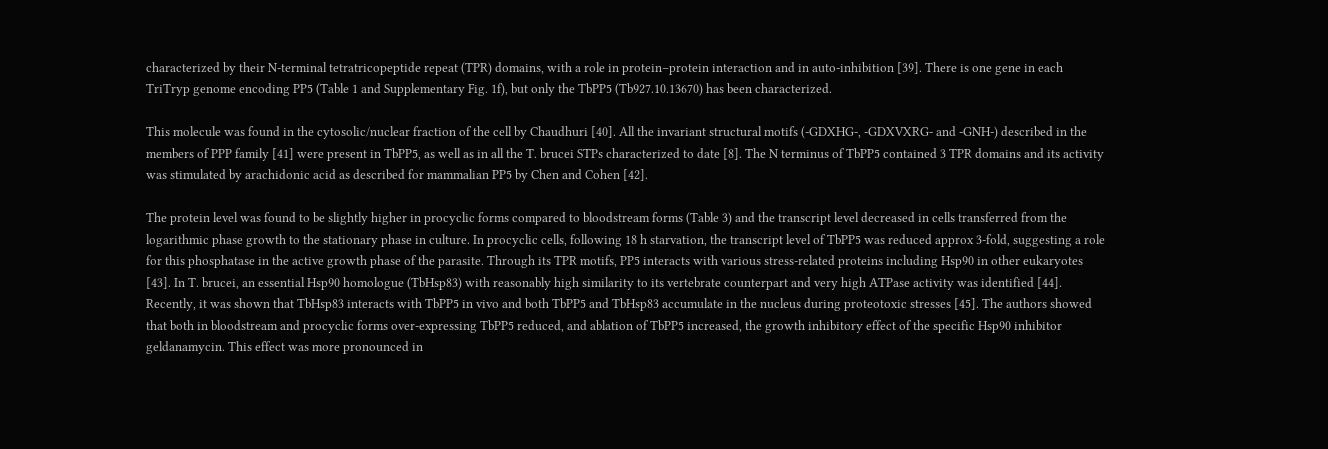characterized by their N-terminal tetratricopeptide repeat (TPR) domains, with a role in protein–protein interaction and in auto-inhibition [39]. There is one gene in each TriTryp genome encoding PP5 (Table 1 and Supplementary Fig. 1f), but only the TbPP5 (Tb927.10.13670) has been characterized.

This molecule was found in the cytosolic/nuclear fraction of the cell by Chaudhuri [40]. All the invariant structural motifs (-GDXHG-, -GDXVXRG- and -GNH-) described in the members of PPP family [41] were present in TbPP5, as well as in all the T. brucei STPs characterized to date [8]. The N terminus of TbPP5 contained 3 TPR domains and its activity was stimulated by arachidonic acid as described for mammalian PP5 by Chen and Cohen [42].

The protein level was found to be slightly higher in procyclic forms compared to bloodstream forms (Table 3) and the transcript level decreased in cells transferred from the logarithmic phase growth to the stationary phase in culture. In procyclic cells, following 18 h starvation, the transcript level of TbPP5 was reduced approx 3-fold, suggesting a role for this phosphatase in the active growth phase of the parasite. Through its TPR motifs, PP5 interacts with various stress-related proteins including Hsp90 in other eukaryotes [43]. In T. brucei, an essential Hsp90 homologue (TbHsp83) with reasonably high similarity to its vertebrate counterpart and very high ATPase activity was identified [44]. Recently, it was shown that TbHsp83 interacts with TbPP5 in vivo and both TbPP5 and TbHsp83 accumulate in the nucleus during proteotoxic stresses [45]. The authors showed that both in bloodstream and procyclic forms over-expressing TbPP5 reduced, and ablation of TbPP5 increased, the growth inhibitory effect of the specific Hsp90 inhibitor geldanamycin. This effect was more pronounced in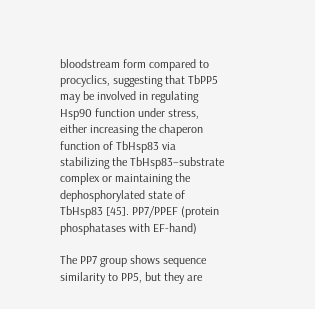bloodstream form compared to procyclics, suggesting that TbPP5 may be involved in regulating Hsp90 function under stress, either increasing the chaperon function of TbHsp83 via stabilizing the TbHsp83–substrate complex or maintaining the dephosphorylated state of TbHsp83 [45]. PP7/PPEF (protein phosphatases with EF-hand)

The PP7 group shows sequence similarity to PP5, but they are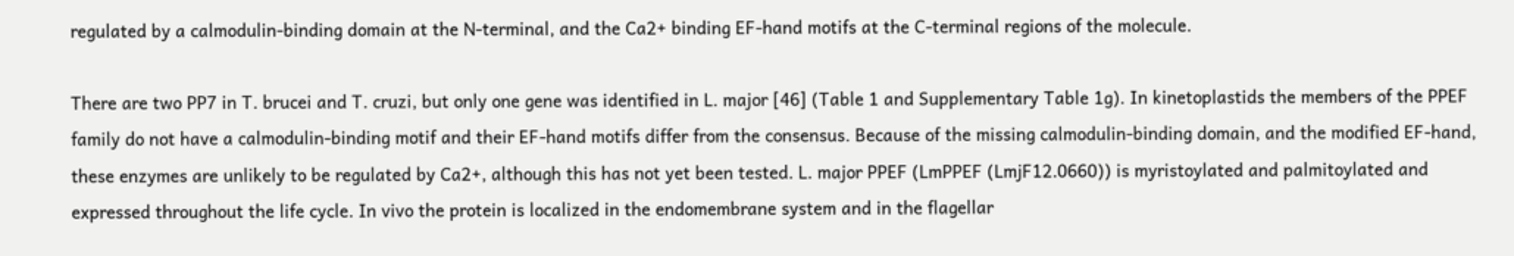regulated by a calmodulin-binding domain at the N-terminal, and the Ca2+ binding EF-hand motifs at the C-terminal regions of the molecule.

There are two PP7 in T. brucei and T. cruzi, but only one gene was identified in L. major [46] (Table 1 and Supplementary Table 1g). In kinetoplastids the members of the PPEF family do not have a calmodulin-binding motif and their EF-hand motifs differ from the consensus. Because of the missing calmodulin-binding domain, and the modified EF-hand, these enzymes are unlikely to be regulated by Ca2+, although this has not yet been tested. L. major PPEF (LmPPEF (LmjF12.0660)) is myristoylated and palmitoylated and expressed throughout the life cycle. In vivo the protein is localized in the endomembrane system and in the flagellar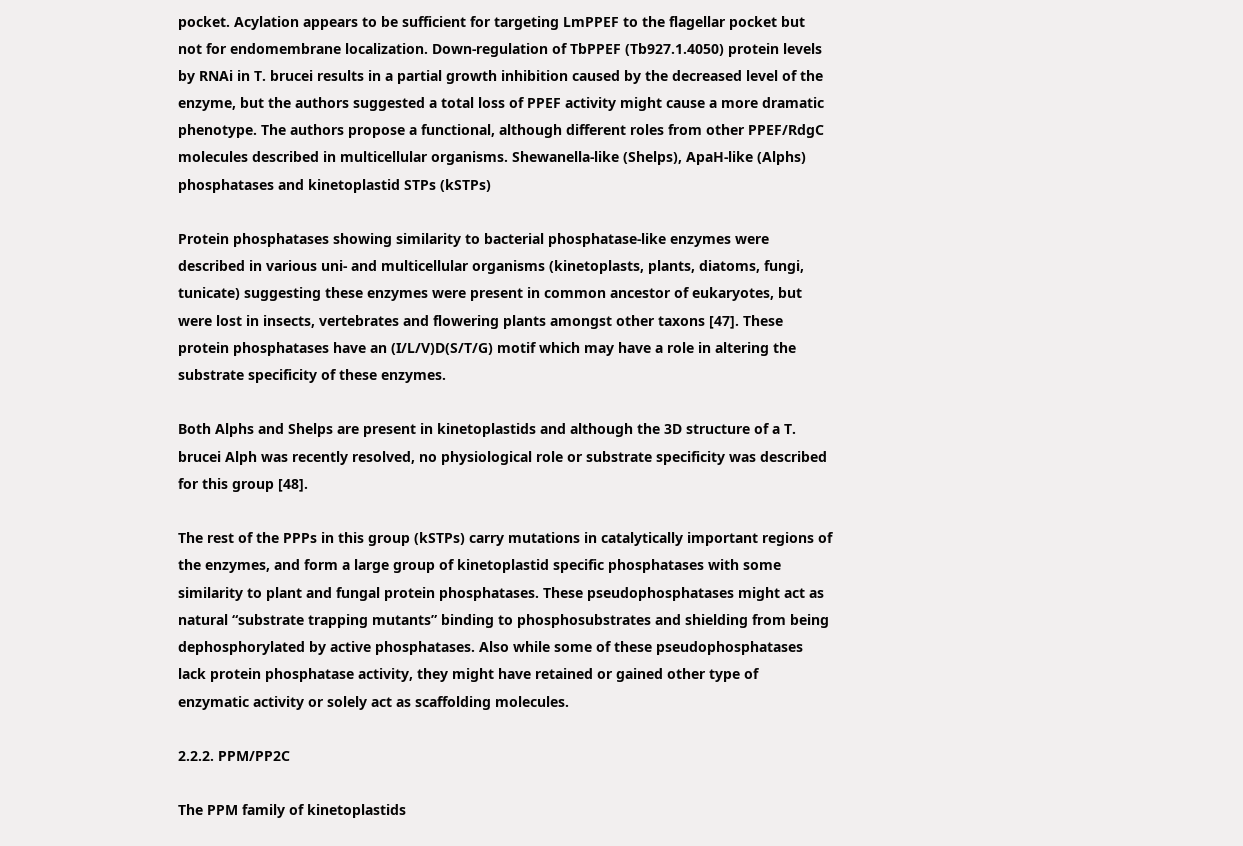pocket. Acylation appears to be sufficient for targeting LmPPEF to the flagellar pocket but not for endomembrane localization. Down-regulation of TbPPEF (Tb927.1.4050) protein levels by RNAi in T. brucei results in a partial growth inhibition caused by the decreased level of the enzyme, but the authors suggested a total loss of PPEF activity might cause a more dramatic phenotype. The authors propose a functional, although different roles from other PPEF/RdgC molecules described in multicellular organisms. Shewanella-like (Shelps), ApaH-like (Alphs) phosphatases and kinetoplastid STPs (kSTPs)

Protein phosphatases showing similarity to bacterial phosphatase-like enzymes were described in various uni- and multicellular organisms (kinetoplasts, plants, diatoms, fungi, tunicate) suggesting these enzymes were present in common ancestor of eukaryotes, but were lost in insects, vertebrates and flowering plants amongst other taxons [47]. These protein phosphatases have an (I/L/V)D(S/T/G) motif which may have a role in altering the substrate specificity of these enzymes.

Both Alphs and Shelps are present in kinetoplastids and although the 3D structure of a T. brucei Alph was recently resolved, no physiological role or substrate specificity was described for this group [48].

The rest of the PPPs in this group (kSTPs) carry mutations in catalytically important regions of the enzymes, and form a large group of kinetoplastid specific phosphatases with some similarity to plant and fungal protein phosphatases. These pseudophosphatases might act as natural “substrate trapping mutants” binding to phosphosubstrates and shielding from being dephosphorylated by active phosphatases. Also while some of these pseudophosphatases lack protein phosphatase activity, they might have retained or gained other type of enzymatic activity or solely act as scaffolding molecules.

2.2.2. PPM/PP2C

The PPM family of kinetoplastids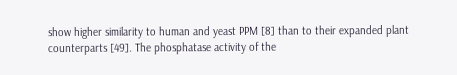show higher similarity to human and yeast PPM [8] than to their expanded plant counterparts [49]. The phosphatase activity of the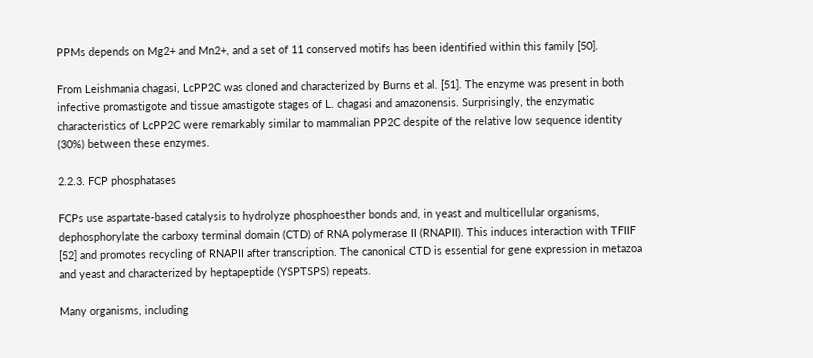PPMs depends on Mg2+ and Mn2+, and a set of 11 conserved motifs has been identified within this family [50].

From Leishmania chagasi, LcPP2C was cloned and characterized by Burns et al. [51]. The enzyme was present in both infective promastigote and tissue amastigote stages of L. chagasi and amazonensis. Surprisingly, the enzymatic characteristics of LcPP2C were remarkably similar to mammalian PP2C despite of the relative low sequence identity (30%) between these enzymes.

2.2.3. FCP phosphatases

FCPs use aspartate-based catalysis to hydrolyze phosphoesther bonds and, in yeast and multicellular organisms, dephosphorylate the carboxy terminal domain (CTD) of RNA polymerase II (RNAPII). This induces interaction with TFIIF [52] and promotes recycling of RNAPII after transcription. The canonical CTD is essential for gene expression in metazoa and yeast and characterized by heptapeptide (YSPTSPS) repeats.

Many organisms, including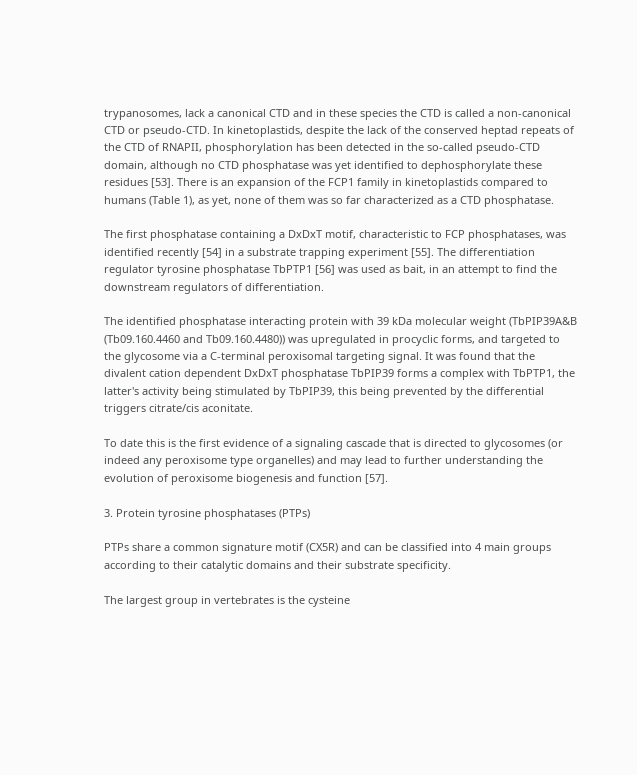trypanosomes, lack a canonical CTD and in these species the CTD is called a non-canonical CTD or pseudo-CTD. In kinetoplastids, despite the lack of the conserved heptad repeats of the CTD of RNAPII, phosphorylation has been detected in the so-called pseudo-CTD domain, although no CTD phosphatase was yet identified to dephosphorylate these residues [53]. There is an expansion of the FCP1 family in kinetoplastids compared to humans (Table 1), as yet, none of them was so far characterized as a CTD phosphatase.

The first phosphatase containing a DxDxT motif, characteristic to FCP phosphatases, was identified recently [54] in a substrate trapping experiment [55]. The differentiation regulator tyrosine phosphatase TbPTP1 [56] was used as bait, in an attempt to find the downstream regulators of differentiation.

The identified phosphatase interacting protein with 39 kDa molecular weight (TbPIP39A&B (Tb09.160.4460 and Tb09.160.4480)) was upregulated in procyclic forms, and targeted to the glycosome via a C-terminal peroxisomal targeting signal. It was found that the divalent cation dependent DxDxT phosphatase TbPIP39 forms a complex with TbPTP1, the latter's activity being stimulated by TbPIP39, this being prevented by the differential triggers citrate/cis aconitate.

To date this is the first evidence of a signaling cascade that is directed to glycosomes (or indeed any peroxisome type organelles) and may lead to further understanding the evolution of peroxisome biogenesis and function [57].

3. Protein tyrosine phosphatases (PTPs)

PTPs share a common signature motif (CX5R) and can be classified into 4 main groups according to their catalytic domains and their substrate specificity.

The largest group in vertebrates is the cysteine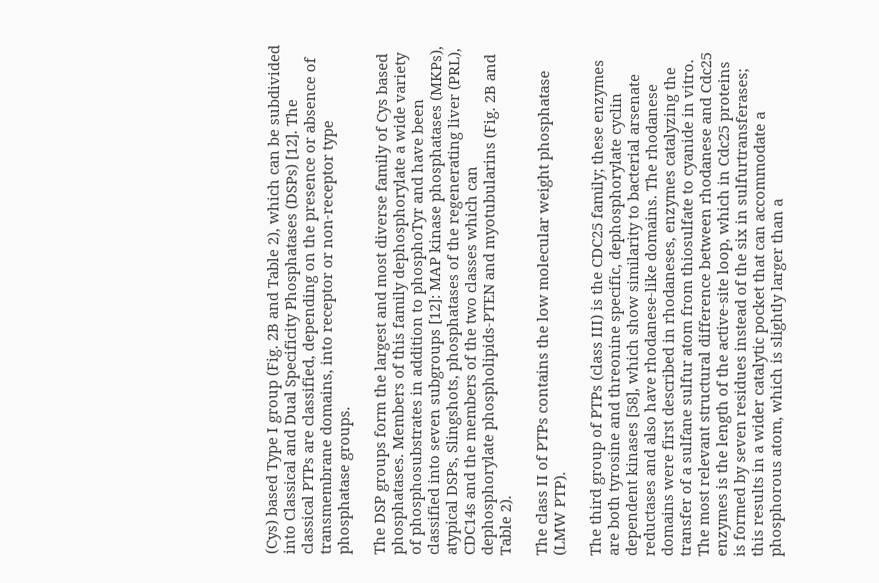(Cys) based Type I group (Fig. 2B and Table 2), which can be subdivided into Classical and Dual Specificity Phosphatases (DSPs) [12]. The classical PTPs are classified, depending on the presence or absence of transmembrane domains, into receptor or non-receptor type phosphatase groups.

The DSP groups form the largest and most diverse family of Cys based phosphatases. Members of this family dephosphorylate a wide variety of phosphosubstrates in addition to phosphoTyr and have been classified into seven subgroups [12]: MAP kinase phosphatases (MKPs), atypical DSPs, Slingshots, phosphatases of the regenerating liver (PRL), CDC14s and the members of the two classes which can dephosphorylate phospholipids-PTEN and myotubularins (Fig. 2B and Table 2).

The class II of PTPs contains the low molecular weight phosphatase (LMW PTP).

The third group of PTPs (class III) is the CDC25 family; these enzymes are both tyrosine and threonine specific, dephosphorylate cyclin dependent kinases [58], which show similarity to bacterial arsenate reductases and also have rhodanese-like domains. The rhodanese domains were first described in rhodaneses, enzymes catalyzing the transfer of a sulfane sulfur atom from thiosulfate to cyanide in vitro. The most relevant structural difference between rhodanese and Cdc25 enzymes is the length of the active-site loop, which in Cdc25 proteins is formed by seven residues instead of the six in sulfurtransferases; this results in a wider catalytic pocket that can accommodate a phosphorous atom, which is slightly larger than a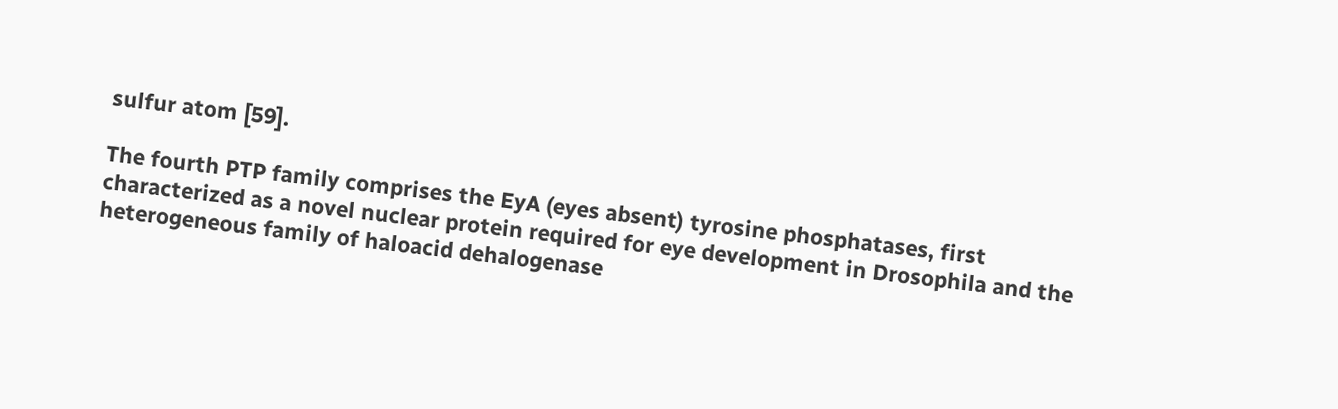sulfur atom [59].

The fourth PTP family comprises the EyA (eyes absent) tyrosine phosphatases, first characterized as a novel nuclear protein required for eye development in Drosophila and the heterogeneous family of haloacid dehalogenase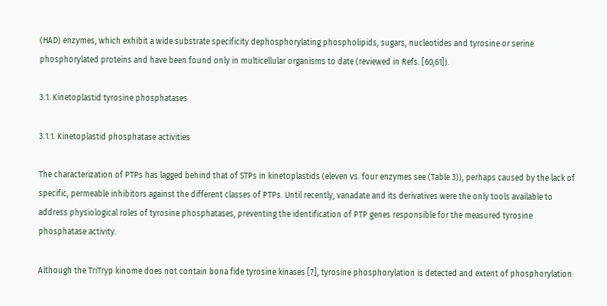(HAD) enzymes, which exhibit a wide substrate specificity dephosphorylating phospholipids, sugars, nucleotides and tyrosine or serine phosphorylated proteins and have been found only in multicellular organisms to date (reviewed in Refs. [60,61]).

3.1. Kinetoplastid tyrosine phosphatases

3.1.1. Kinetoplastid phosphatase activities

The characterization of PTPs has lagged behind that of STPs in kinetoplastids (eleven vs. four enzymes see (Table 3)), perhaps caused by the lack of specific, permeable inhibitors against the different classes of PTPs. Until recently, vanadate and its derivatives were the only tools available to address physiological roles of tyrosine phosphatases, preventing the identification of PTP genes responsible for the measured tyrosine phosphatase activity.

Although the TriTryp kinome does not contain bona fide tyrosine kinases [7], tyrosine phosphorylation is detected and extent of phosphorylation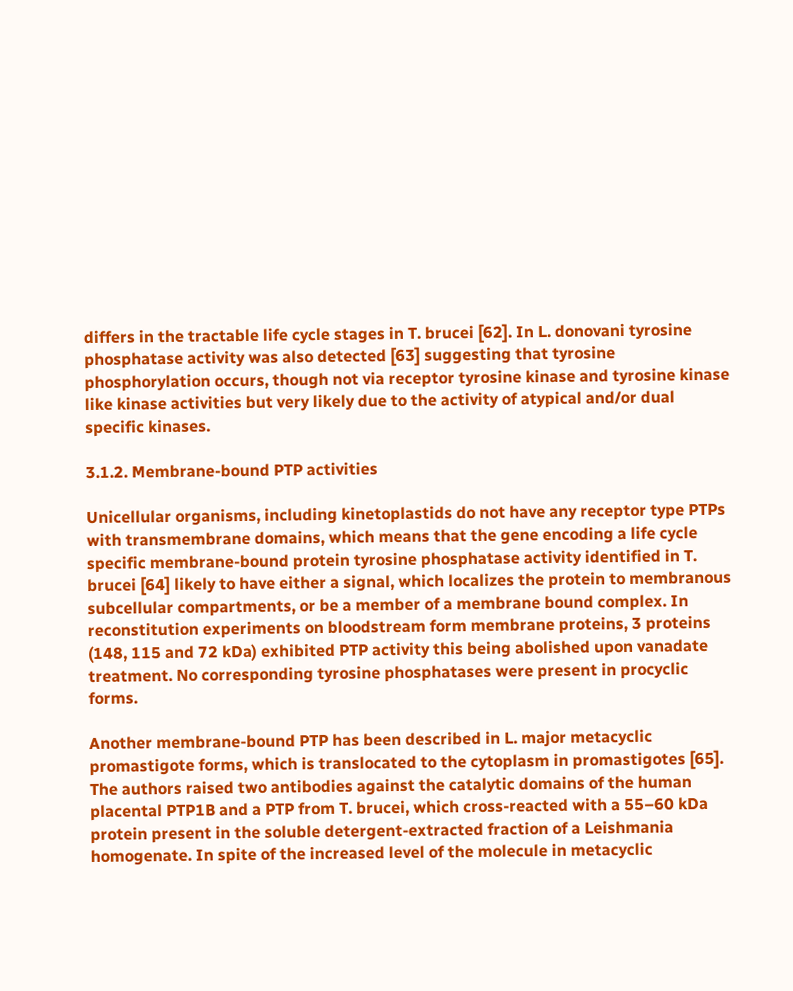differs in the tractable life cycle stages in T. brucei [62]. In L. donovani tyrosine phosphatase activity was also detected [63] suggesting that tyrosine phosphorylation occurs, though not via receptor tyrosine kinase and tyrosine kinase like kinase activities but very likely due to the activity of atypical and/or dual specific kinases.

3.1.2. Membrane-bound PTP activities

Unicellular organisms, including kinetoplastids do not have any receptor type PTPs with transmembrane domains, which means that the gene encoding a life cycle specific membrane-bound protein tyrosine phosphatase activity identified in T. brucei [64] likely to have either a signal, which localizes the protein to membranous subcellular compartments, or be a member of a membrane bound complex. In reconstitution experiments on bloodstream form membrane proteins, 3 proteins (148, 115 and 72 kDa) exhibited PTP activity this being abolished upon vanadate treatment. No corresponding tyrosine phosphatases were present in procyclic forms.

Another membrane-bound PTP has been described in L. major metacyclic promastigote forms, which is translocated to the cytoplasm in promastigotes [65]. The authors raised two antibodies against the catalytic domains of the human placental PTP1B and a PTP from T. brucei, which cross-reacted with a 55–60 kDa protein present in the soluble detergent-extracted fraction of a Leishmania homogenate. In spite of the increased level of the molecule in metacyclic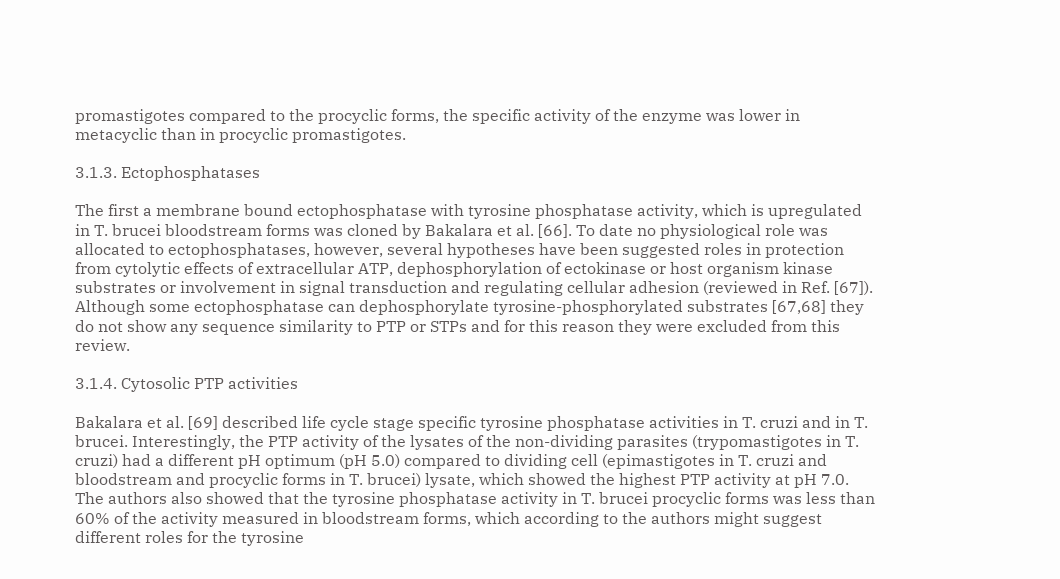promastigotes compared to the procyclic forms, the specific activity of the enzyme was lower in metacyclic than in procyclic promastigotes.

3.1.3. Ectophosphatases

The first a membrane bound ectophosphatase with tyrosine phosphatase activity, which is upregulated in T. brucei bloodstream forms was cloned by Bakalara et al. [66]. To date no physiological role was allocated to ectophosphatases, however, several hypotheses have been suggested roles in protection from cytolytic effects of extracellular ATP, dephosphorylation of ectokinase or host organism kinase substrates or involvement in signal transduction and regulating cellular adhesion (reviewed in Ref. [67]). Although some ectophosphatase can dephosphorylate tyrosine-phosphorylated substrates [67,68] they do not show any sequence similarity to PTP or STPs and for this reason they were excluded from this review.

3.1.4. Cytosolic PTP activities

Bakalara et al. [69] described life cycle stage specific tyrosine phosphatase activities in T. cruzi and in T. brucei. Interestingly, the PTP activity of the lysates of the non-dividing parasites (trypomastigotes in T. cruzi) had a different pH optimum (pH 5.0) compared to dividing cell (epimastigotes in T. cruzi and bloodstream and procyclic forms in T. brucei) lysate, which showed the highest PTP activity at pH 7.0. The authors also showed that the tyrosine phosphatase activity in T. brucei procyclic forms was less than 60% of the activity measured in bloodstream forms, which according to the authors might suggest different roles for the tyrosine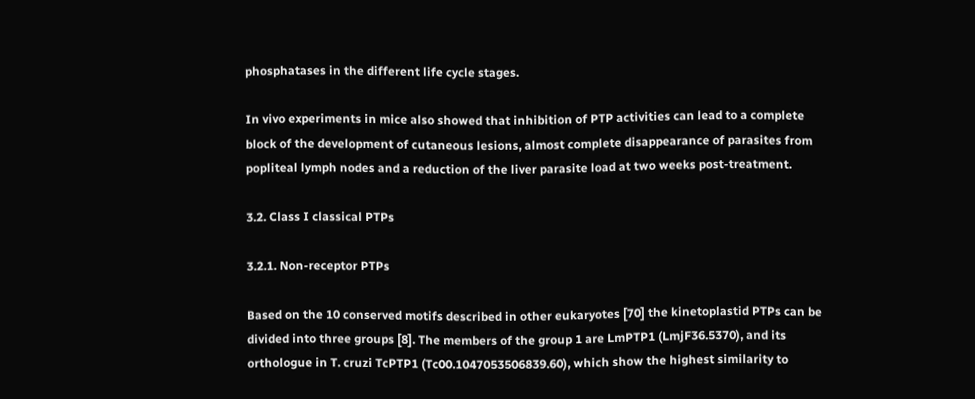phosphatases in the different life cycle stages.

In vivo experiments in mice also showed that inhibition of PTP activities can lead to a complete block of the development of cutaneous lesions, almost complete disappearance of parasites from popliteal lymph nodes and a reduction of the liver parasite load at two weeks post-treatment.

3.2. Class I classical PTPs

3.2.1. Non-receptor PTPs

Based on the 10 conserved motifs described in other eukaryotes [70] the kinetoplastid PTPs can be divided into three groups [8]. The members of the group 1 are LmPTP1 (LmjF36.5370), and its orthologue in T. cruzi TcPTP1 (Tc00.1047053506839.60), which show the highest similarity to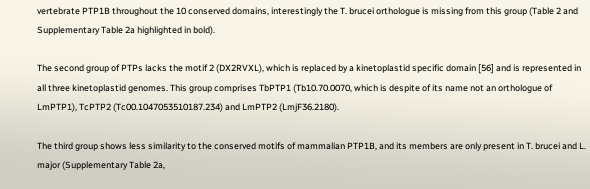vertebrate PTP1B throughout the 10 conserved domains, interestingly the T. brucei orthologue is missing from this group (Table 2 and Supplementary Table 2a highlighted in bold).

The second group of PTPs lacks the motif 2 (DX2RVXL), which is replaced by a kinetoplastid specific domain [56] and is represented in all three kinetoplastid genomes. This group comprises TbPTP1 (Tb10.70.0070, which is despite of its name not an orthologue of LmPTP1), TcPTP2 (Tc00.1047053510187.234) and LmPTP2 (LmjF36.2180).

The third group shows less similarity to the conserved motifs of mammalian PTP1B, and its members are only present in T. brucei and L. major (Supplementary Table 2a,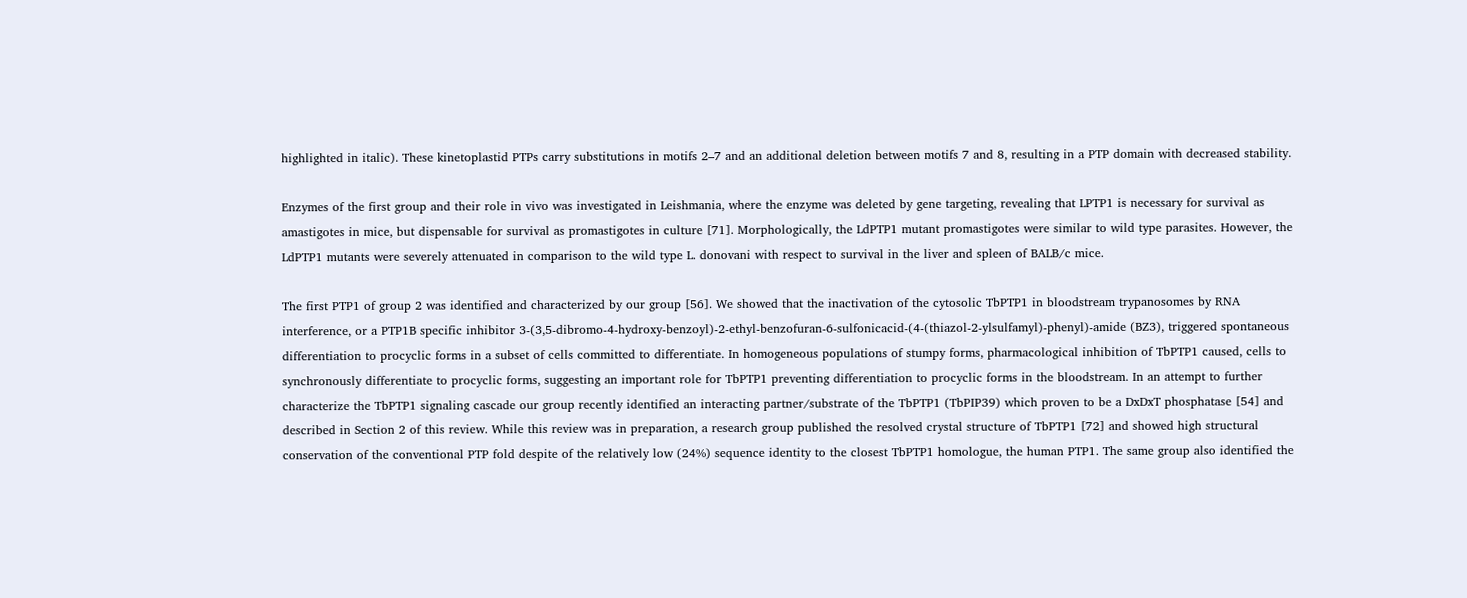highlighted in italic). These kinetoplastid PTPs carry substitutions in motifs 2–7 and an additional deletion between motifs 7 and 8, resulting in a PTP domain with decreased stability.

Enzymes of the first group and their role in vivo was investigated in Leishmania, where the enzyme was deleted by gene targeting, revealing that LPTP1 is necessary for survival as amastigotes in mice, but dispensable for survival as promastigotes in culture [71]. Morphologically, the LdPTP1 mutant promastigotes were similar to wild type parasites. However, the LdPTP1 mutants were severely attenuated in comparison to the wild type L. donovani with respect to survival in the liver and spleen of BALB/c mice.

The first PTP1 of group 2 was identified and characterized by our group [56]. We showed that the inactivation of the cytosolic TbPTP1 in bloodstream trypanosomes by RNA interference, or a PTP1B specific inhibitor 3-(3,5-dibromo-4-hydroxy-benzoyl)-2-ethyl-benzofuran-6-sulfonicacid-(4-(thiazol-2-ylsulfamyl)-phenyl)-amide (BZ3), triggered spontaneous differentiation to procyclic forms in a subset of cells committed to differentiate. In homogeneous populations of stumpy forms, pharmacological inhibition of TbPTP1 caused, cells to synchronously differentiate to procyclic forms, suggesting an important role for TbPTP1 preventing differentiation to procyclic forms in the bloodstream. In an attempt to further characterize the TbPTP1 signaling cascade our group recently identified an interacting partner/substrate of the TbPTP1 (TbPIP39) which proven to be a DxDxT phosphatase [54] and described in Section 2 of this review. While this review was in preparation, a research group published the resolved crystal structure of TbPTP1 [72] and showed high structural conservation of the conventional PTP fold despite of the relatively low (24%) sequence identity to the closest TbPTP1 homologue, the human PTP1. The same group also identified the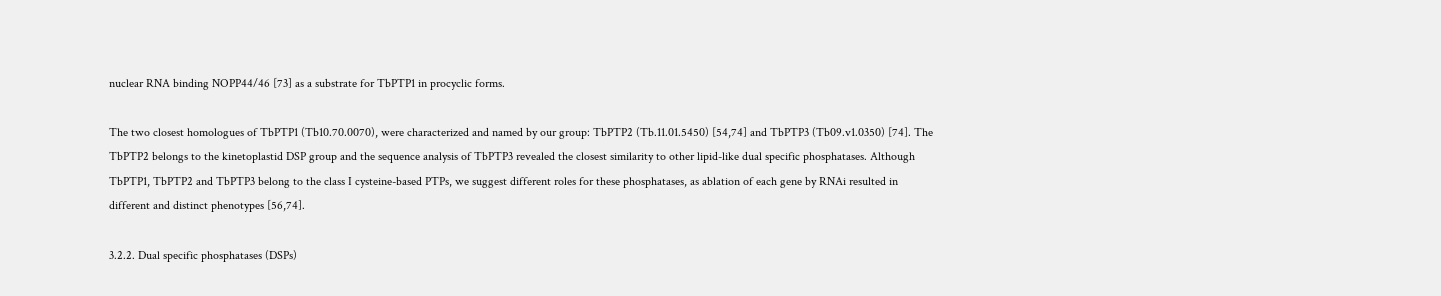nuclear RNA binding NOPP44/46 [73] as a substrate for TbPTP1 in procyclic forms.

The two closest homologues of TbPTP1 (Tb10.70.0070), were characterized and named by our group: TbPTP2 (Tb.11.01.5450) [54,74] and TbPTP3 (Tb09.v1.0350) [74]. The TbPTP2 belongs to the kinetoplastid DSP group and the sequence analysis of TbPTP3 revealed the closest similarity to other lipid-like dual specific phosphatases. Although TbPTP1, TbPTP2 and TbPTP3 belong to the class I cysteine-based PTPs, we suggest different roles for these phosphatases, as ablation of each gene by RNAi resulted in different and distinct phenotypes [56,74].

3.2.2. Dual specific phosphatases (DSPs)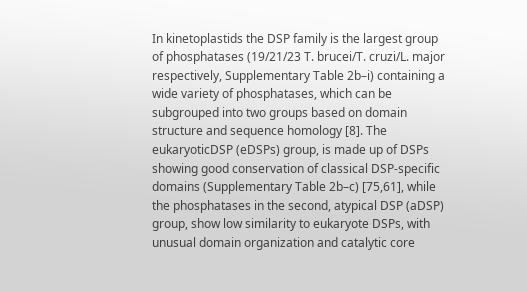In kinetoplastids the DSP family is the largest group of phosphatases (19/21/23 T. brucei/T. cruzi/L. major respectively, Supplementary Table 2b–i) containing a wide variety of phosphatases, which can be subgrouped into two groups based on domain structure and sequence homology [8]. The eukaryoticDSP (eDSPs) group, is made up of DSPs showing good conservation of classical DSP-specific domains (Supplementary Table 2b–c) [75,61], while the phosphatases in the second, atypical DSP (aDSP) group, show low similarity to eukaryote DSPs, with unusual domain organization and catalytic core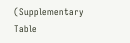(Supplementary Table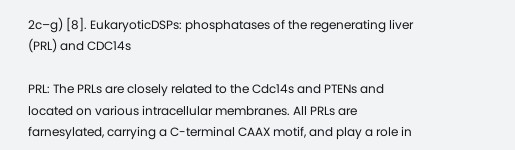2c–g) [8]. EukaryoticDSPs: phosphatases of the regenerating liver (PRL) and CDC14s

PRL: The PRLs are closely related to the Cdc14s and PTENs and located on various intracellular membranes. All PRLs are farnesylated, carrying a C-terminal CAAX motif, and play a role in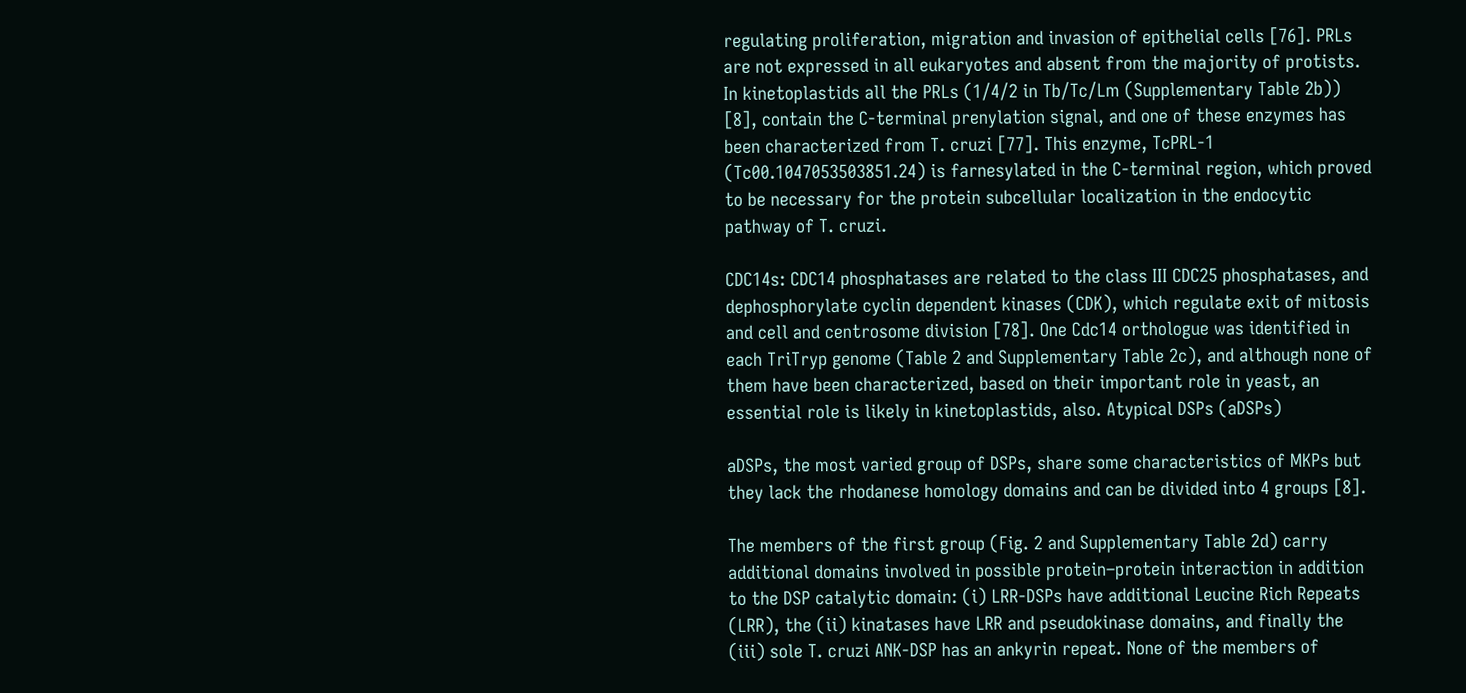regulating proliferation, migration and invasion of epithelial cells [76]. PRLs are not expressed in all eukaryotes and absent from the majority of protists. In kinetoplastids all the PRLs (1/4/2 in Tb/Tc/Lm (Supplementary Table 2b)) [8], contain the C-terminal prenylation signal, and one of these enzymes has been characterized from T. cruzi [77]. This enzyme, TcPRL-1 (Tc00.1047053503851.24) is farnesylated in the C-terminal region, which proved to be necessary for the protein subcellular localization in the endocytic pathway of T. cruzi.

CDC14s: CDC14 phosphatases are related to the class III CDC25 phosphatases, and dephosphorylate cyclin dependent kinases (CDK), which regulate exit of mitosis and cell and centrosome division [78]. One Cdc14 orthologue was identified in each TriTryp genome (Table 2 and Supplementary Table 2c), and although none of them have been characterized, based on their important role in yeast, an essential role is likely in kinetoplastids, also. Atypical DSPs (aDSPs)

aDSPs, the most varied group of DSPs, share some characteristics of MKPs but they lack the rhodanese homology domains and can be divided into 4 groups [8].

The members of the first group (Fig. 2 and Supplementary Table 2d) carry additional domains involved in possible protein–protein interaction in addition to the DSP catalytic domain: (i) LRR-DSPs have additional Leucine Rich Repeats (LRR), the (ii) kinatases have LRR and pseudokinase domains, and finally the (iii) sole T. cruzi ANK-DSP has an ankyrin repeat. None of the members of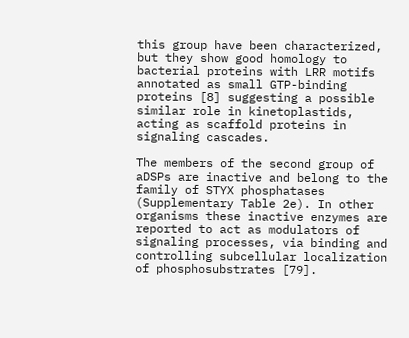this group have been characterized, but they show good homology to bacterial proteins with LRR motifs annotated as small GTP-binding proteins [8] suggesting a possible similar role in kinetoplastids, acting as scaffold proteins in signaling cascades.

The members of the second group of aDSPs are inactive and belong to the family of STYX phosphatases (Supplementary Table 2e). In other organisms these inactive enzymes are reported to act as modulators of signaling processes, via binding and controlling subcellular localization of phosphosubstrates [79].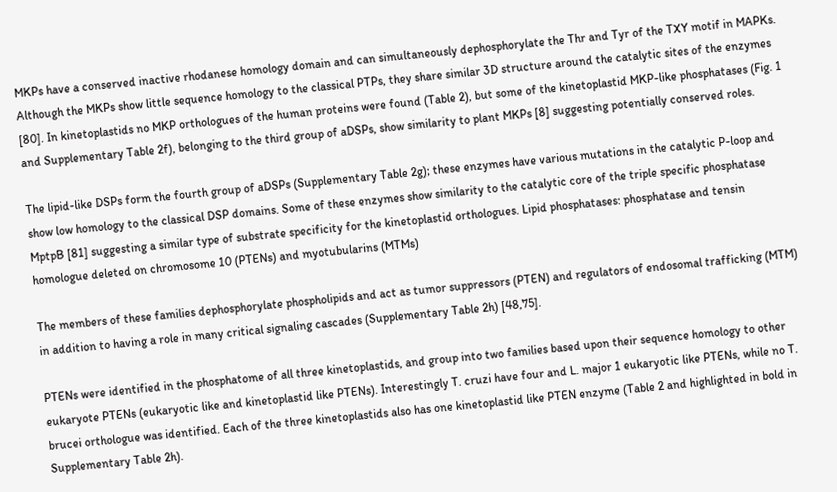MKPs have a conserved inactive rhodanese homology domain and can simultaneously dephosphorylate the Thr and Tyr of the TXY motif in MAPKs. Although the MKPs show little sequence homology to the classical PTPs, they share similar 3D structure around the catalytic sites of the enzymes [80]. In kinetoplastids no MKP orthologues of the human proteins were found (Table 2), but some of the kinetoplastid MKP-like phosphatases (Fig. 1 and Supplementary Table 2f), belonging to the third group of aDSPs, show similarity to plant MKPs [8] suggesting potentially conserved roles.

The lipid-like DSPs form the fourth group of aDSPs (Supplementary Table 2g); these enzymes have various mutations in the catalytic P-loop and show low homology to the classical DSP domains. Some of these enzymes show similarity to the catalytic core of the triple specific phosphatase MptpB [81] suggesting a similar type of substrate specificity for the kinetoplastid orthologues. Lipid phosphatases: phosphatase and tensin homologue deleted on chromosome 10 (PTENs) and myotubularins (MTMs)

The members of these families dephosphorylate phospholipids and act as tumor suppressors (PTEN) and regulators of endosomal trafficking (MTM) in addition to having a role in many critical signaling cascades (Supplementary Table 2h) [48,75].

PTENs were identified in the phosphatome of all three kinetoplastids, and group into two families based upon their sequence homology to other eukaryote PTENs (eukaryotic like and kinetoplastid like PTENs). Interestingly T. cruzi have four and L. major 1 eukaryotic like PTENs, while no T. brucei orthologue was identified. Each of the three kinetoplastids also has one kinetoplastid like PTEN enzyme (Table 2 and highlighted in bold in Supplementary Table 2h).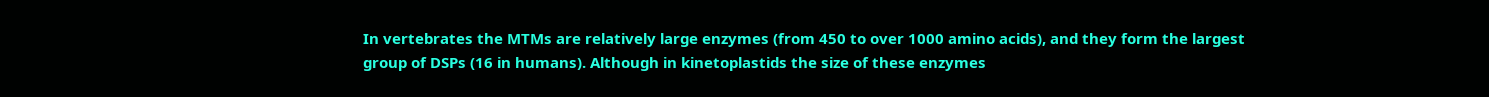In vertebrates the MTMs are relatively large enzymes (from 450 to over 1000 amino acids), and they form the largest group of DSPs (16 in humans). Although in kinetoplastids the size of these enzymes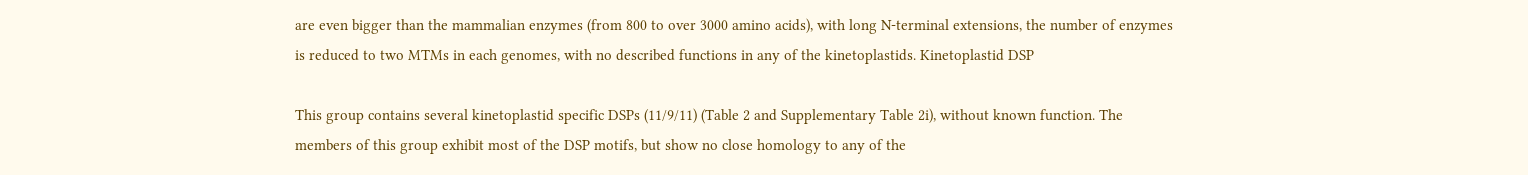are even bigger than the mammalian enzymes (from 800 to over 3000 amino acids), with long N-terminal extensions, the number of enzymes is reduced to two MTMs in each genomes, with no described functions in any of the kinetoplastids. Kinetoplastid DSP

This group contains several kinetoplastid specific DSPs (11/9/11) (Table 2 and Supplementary Table 2i), without known function. The members of this group exhibit most of the DSP motifs, but show no close homology to any of the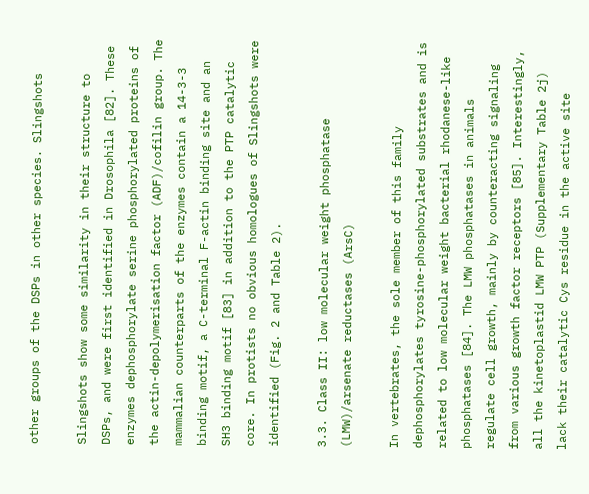other groups of the DSPs in other species. Slingshots

Slingshots show some similarity in their structure to DSPs, and were first identified in Drosophila [82]. These enzymes dephosphorylate serine phosphorylated proteins of the actin-depolymerisation factor (ADF)/cofilin group. The mammalian counterparts of the enzymes contain a 14-3-3 binding motif, a C-terminal F-actin binding site and an SH3 binding motif [83] in addition to the PTP catalytic core. In protists no obvious homologues of Slingshots were identified (Fig. 2 and Table 2).

3.3. Class II: low molecular weight phosphatase (LMW)/arsenate reductases (ArsC)

In vertebrates, the sole member of this family dephosphorylates tyrosine-phosphorylated substrates and is related to low molecular weight bacterial rhodanese-like phosphatases [84]. The LMW phosphatases in animals regulate cell growth, mainly by counteracting signaling from various growth factor receptors [85]. Interestingly, all the kinetoplastid LMW PTP (Supplementary Table 2j) lack their catalytic Cys residue in the active site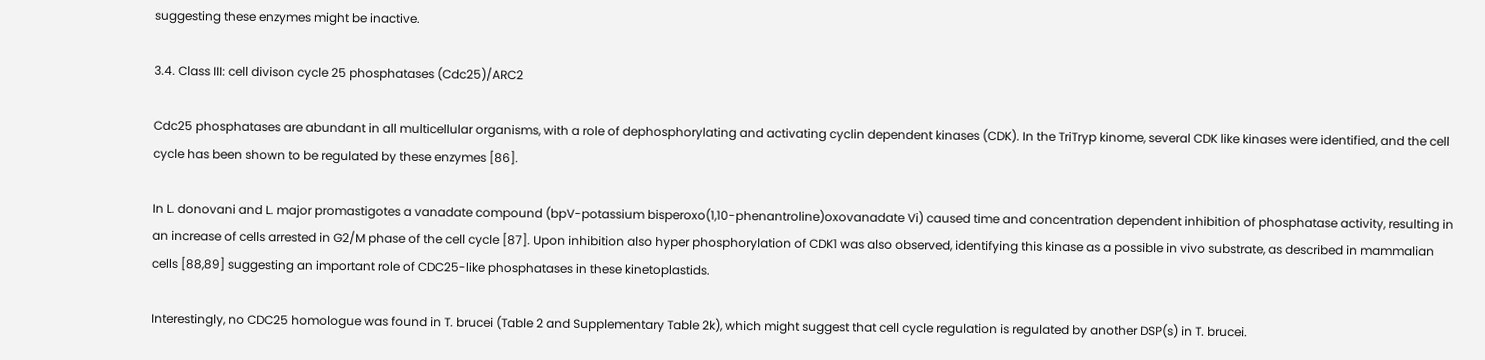suggesting these enzymes might be inactive.

3.4. Class III: cell divison cycle 25 phosphatases (Cdc25)/ARC2

Cdc25 phosphatases are abundant in all multicellular organisms, with a role of dephosphorylating and activating cyclin dependent kinases (CDK). In the TriTryp kinome, several CDK like kinases were identified, and the cell cycle has been shown to be regulated by these enzymes [86].

In L. donovani and L. major promastigotes a vanadate compound (bpV-potassium bisperoxo(1,10-phenantroline)oxovanadate Vi) caused time and concentration dependent inhibition of phosphatase activity, resulting in an increase of cells arrested in G2/M phase of the cell cycle [87]. Upon inhibition also hyper phosphorylation of CDK1 was also observed, identifying this kinase as a possible in vivo substrate, as described in mammalian cells [88,89] suggesting an important role of CDC25-like phosphatases in these kinetoplastids.

Interestingly, no CDC25 homologue was found in T. brucei (Table 2 and Supplementary Table 2k), which might suggest that cell cycle regulation is regulated by another DSP(s) in T. brucei.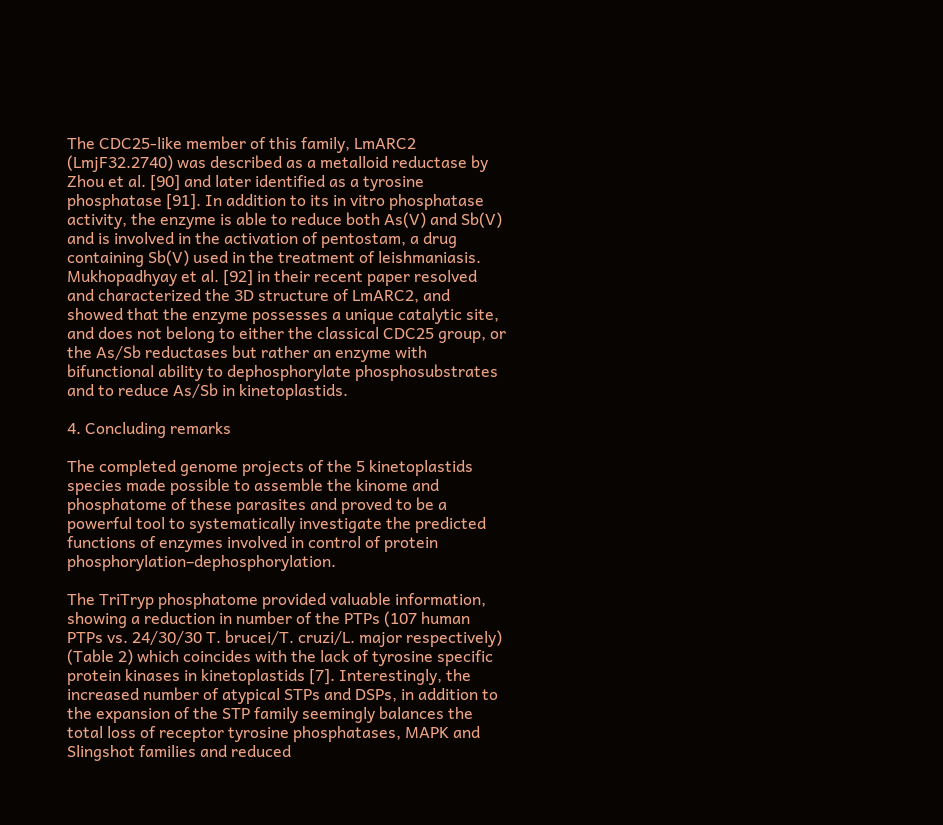The CDC25-like member of this family, LmARC2 (LmjF32.2740) was described as a metalloid reductase by Zhou et al. [90] and later identified as a tyrosine phosphatase [91]. In addition to its in vitro phosphatase activity, the enzyme is able to reduce both As(V) and Sb(V) and is involved in the activation of pentostam, a drug containing Sb(V) used in the treatment of leishmaniasis. Mukhopadhyay et al. [92] in their recent paper resolved and characterized the 3D structure of LmARC2, and showed that the enzyme possesses a unique catalytic site, and does not belong to either the classical CDC25 group, or the As/Sb reductases but rather an enzyme with bifunctional ability to dephosphorylate phosphosubstrates and to reduce As/Sb in kinetoplastids.

4. Concluding remarks

The completed genome projects of the 5 kinetoplastids species made possible to assemble the kinome and phosphatome of these parasites and proved to be a powerful tool to systematically investigate the predicted functions of enzymes involved in control of protein phosphorylation–dephosphorylation.

The TriTryp phosphatome provided valuable information, showing a reduction in number of the PTPs (107 human PTPs vs. 24/30/30 T. brucei/T. cruzi/L. major respectively) (Table 2) which coincides with the lack of tyrosine specific protein kinases in kinetoplastids [7]. Interestingly, the increased number of atypical STPs and DSPs, in addition to the expansion of the STP family seemingly balances the total loss of receptor tyrosine phosphatases, MAPK and Slingshot families and reduced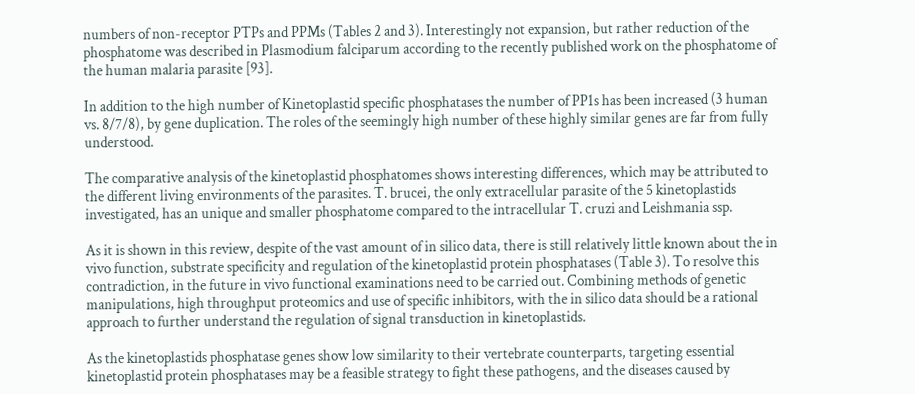numbers of non-receptor PTPs and PPMs (Tables 2 and 3). Interestingly not expansion, but rather reduction of the phosphatome was described in Plasmodium falciparum according to the recently published work on the phosphatome of the human malaria parasite [93].

In addition to the high number of Kinetoplastid specific phosphatases the number of PP1s has been increased (3 human vs. 8/7/8), by gene duplication. The roles of the seemingly high number of these highly similar genes are far from fully understood.

The comparative analysis of the kinetoplastid phosphatomes shows interesting differences, which may be attributed to the different living environments of the parasites. T. brucei, the only extracellular parasite of the 5 kinetoplastids investigated, has an unique and smaller phosphatome compared to the intracellular T. cruzi and Leishmania ssp.

As it is shown in this review, despite of the vast amount of in silico data, there is still relatively little known about the in vivo function, substrate specificity and regulation of the kinetoplastid protein phosphatases (Table 3). To resolve this contradiction, in the future in vivo functional examinations need to be carried out. Combining methods of genetic manipulations, high throughput proteomics and use of specific inhibitors, with the in silico data should be a rational approach to further understand the regulation of signal transduction in kinetoplastids.

As the kinetoplastids phosphatase genes show low similarity to their vertebrate counterparts, targeting essential kinetoplastid protein phosphatases may be a feasible strategy to fight these pathogens, and the diseases caused by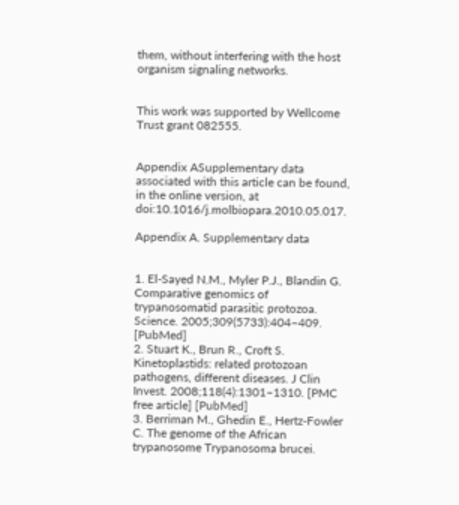them, without interfering with the host organism signaling networks.


This work was supported by Wellcome Trust grant 082555.


Appendix ASupplementary data associated with this article can be found, in the online version, at doi:10.1016/j.molbiopara.2010.05.017.

Appendix A. Supplementary data


1. El-Sayed N.M., Myler P.J., Blandin G. Comparative genomics of trypanosomatid parasitic protozoa. Science. 2005;309(5733):404–409. [PubMed]
2. Stuart K., Brun R., Croft S. Kinetoplastids: related protozoan pathogens, different diseases. J Clin Invest. 2008;118(4):1301–1310. [PMC free article] [PubMed]
3. Berriman M., Ghedin E., Hertz-Fowler C. The genome of the African trypanosome Trypanosoma brucei.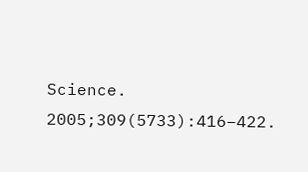Science. 2005;309(5733):416–422.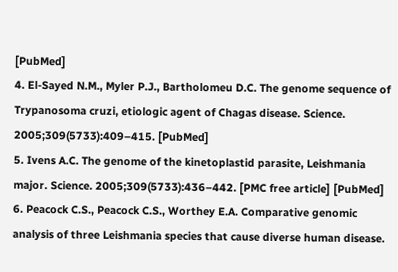[PubMed]
4. El-Sayed N.M., Myler P.J., Bartholomeu D.C. The genome sequence of Trypanosoma cruzi, etiologic agent of Chagas disease. Science. 2005;309(5733):409–415. [PubMed]
5. Ivens A.C. The genome of the kinetoplastid parasite, Leishmania major. Science. 2005;309(5733):436–442. [PMC free article] [PubMed]
6. Peacock C.S., Peacock C.S., Worthey E.A. Comparative genomic analysis of three Leishmania species that cause diverse human disease.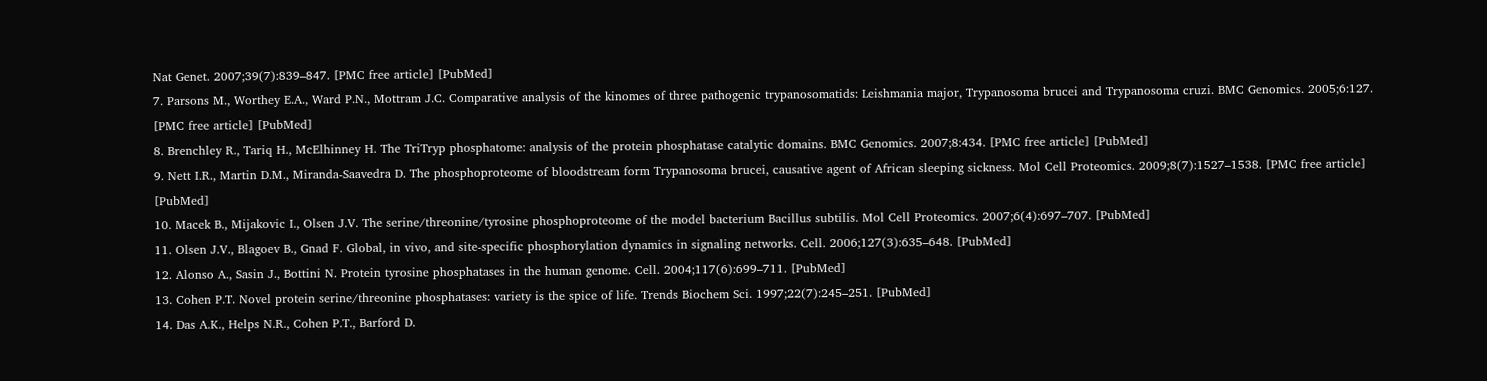Nat Genet. 2007;39(7):839–847. [PMC free article] [PubMed]
7. Parsons M., Worthey E.A., Ward P.N., Mottram J.C. Comparative analysis of the kinomes of three pathogenic trypanosomatids: Leishmania major, Trypanosoma brucei and Trypanosoma cruzi. BMC Genomics. 2005;6:127. [PMC free article] [PubMed]
8. Brenchley R., Tariq H., McElhinney H. The TriTryp phosphatome: analysis of the protein phosphatase catalytic domains. BMC Genomics. 2007;8:434. [PMC free article] [PubMed]
9. Nett I.R., Martin D.M., Miranda-Saavedra D. The phosphoproteome of bloodstream form Trypanosoma brucei, causative agent of African sleeping sickness. Mol Cell Proteomics. 2009;8(7):1527–1538. [PMC free article] [PubMed]
10. Macek B., Mijakovic I., Olsen J.V. The serine/threonine/tyrosine phosphoproteome of the model bacterium Bacillus subtilis. Mol Cell Proteomics. 2007;6(4):697–707. [PubMed]
11. Olsen J.V., Blagoev B., Gnad F. Global, in vivo, and site-specific phosphorylation dynamics in signaling networks. Cell. 2006;127(3):635–648. [PubMed]
12. Alonso A., Sasin J., Bottini N. Protein tyrosine phosphatases in the human genome. Cell. 2004;117(6):699–711. [PubMed]
13. Cohen P.T. Novel protein serine/threonine phosphatases: variety is the spice of life. Trends Biochem Sci. 1997;22(7):245–251. [PubMed]
14. Das A.K., Helps N.R., Cohen P.T., Barford D.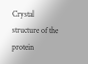Crystal structure of the protein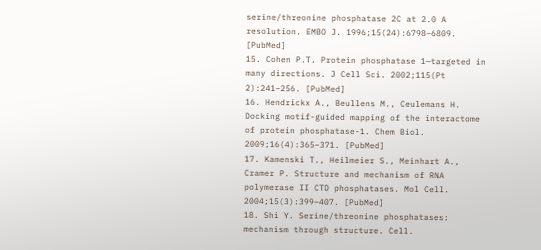serine/threonine phosphatase 2C at 2.0 A resolution. EMBO J. 1996;15(24):6798–6809. [PubMed]
15. Cohen P.T. Protein phosphatase 1—targeted in many directions. J Cell Sci. 2002;115(Pt 2):241–256. [PubMed]
16. Hendrickx A., Beullens M., Ceulemans H. Docking motif-guided mapping of the interactome of protein phosphatase-1. Chem Biol. 2009;16(4):365–371. [PubMed]
17. Kamenski T., Heilmeier S., Meinhart A., Cramer P. Structure and mechanism of RNA polymerase II CTD phosphatases. Mol Cell. 2004;15(3):399–407. [PubMed]
18. Shi Y. Serine/threonine phosphatases: mechanism through structure. Cell.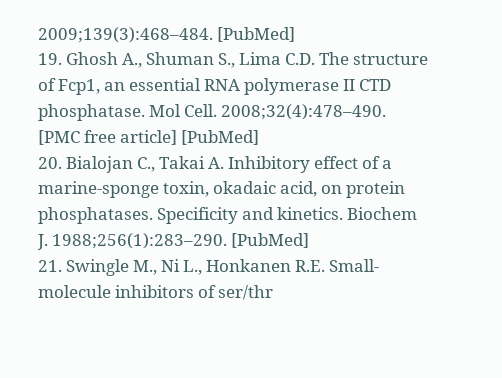2009;139(3):468–484. [PubMed]
19. Ghosh A., Shuman S., Lima C.D. The structure of Fcp1, an essential RNA polymerase II CTD phosphatase. Mol Cell. 2008;32(4):478–490. [PMC free article] [PubMed]
20. Bialojan C., Takai A. Inhibitory effect of a marine-sponge toxin, okadaic acid, on protein phosphatases. Specificity and kinetics. Biochem J. 1988;256(1):283–290. [PubMed]
21. Swingle M., Ni L., Honkanen R.E. Small-molecule inhibitors of ser/thr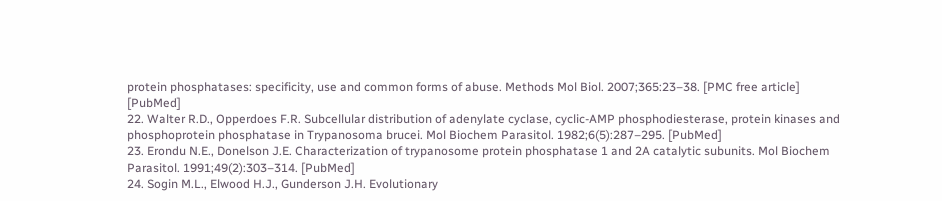protein phosphatases: specificity, use and common forms of abuse. Methods Mol Biol. 2007;365:23–38. [PMC free article] [PubMed]
22. Walter R.D., Opperdoes F.R. Subcellular distribution of adenylate cyclase, cyclic-AMP phosphodiesterase, protein kinases and phosphoprotein phosphatase in Trypanosoma brucei. Mol Biochem Parasitol. 1982;6(5):287–295. [PubMed]
23. Erondu N.E., Donelson J.E. Characterization of trypanosome protein phosphatase 1 and 2A catalytic subunits. Mol Biochem Parasitol. 1991;49(2):303–314. [PubMed]
24. Sogin M.L., Elwood H.J., Gunderson J.H. Evolutionary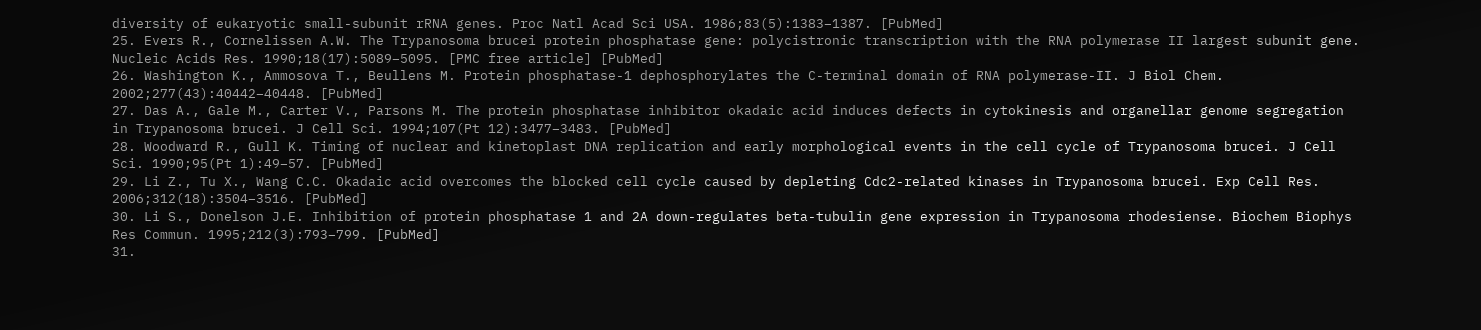diversity of eukaryotic small-subunit rRNA genes. Proc Natl Acad Sci USA. 1986;83(5):1383–1387. [PubMed]
25. Evers R., Cornelissen A.W. The Trypanosoma brucei protein phosphatase gene: polycistronic transcription with the RNA polymerase II largest subunit gene. Nucleic Acids Res. 1990;18(17):5089–5095. [PMC free article] [PubMed]
26. Washington K., Ammosova T., Beullens M. Protein phosphatase-1 dephosphorylates the C-terminal domain of RNA polymerase-II. J Biol Chem. 2002;277(43):40442–40448. [PubMed]
27. Das A., Gale M., Carter V., Parsons M. The protein phosphatase inhibitor okadaic acid induces defects in cytokinesis and organellar genome segregation in Trypanosoma brucei. J Cell Sci. 1994;107(Pt 12):3477–3483. [PubMed]
28. Woodward R., Gull K. Timing of nuclear and kinetoplast DNA replication and early morphological events in the cell cycle of Trypanosoma brucei. J Cell Sci. 1990;95(Pt 1):49–57. [PubMed]
29. Li Z., Tu X., Wang C.C. Okadaic acid overcomes the blocked cell cycle caused by depleting Cdc2-related kinases in Trypanosoma brucei. Exp Cell Res. 2006;312(18):3504–3516. [PubMed]
30. Li S., Donelson J.E. Inhibition of protein phosphatase 1 and 2A down-regulates beta-tubulin gene expression in Trypanosoma rhodesiense. Biochem Biophys Res Commun. 1995;212(3):793–799. [PubMed]
31.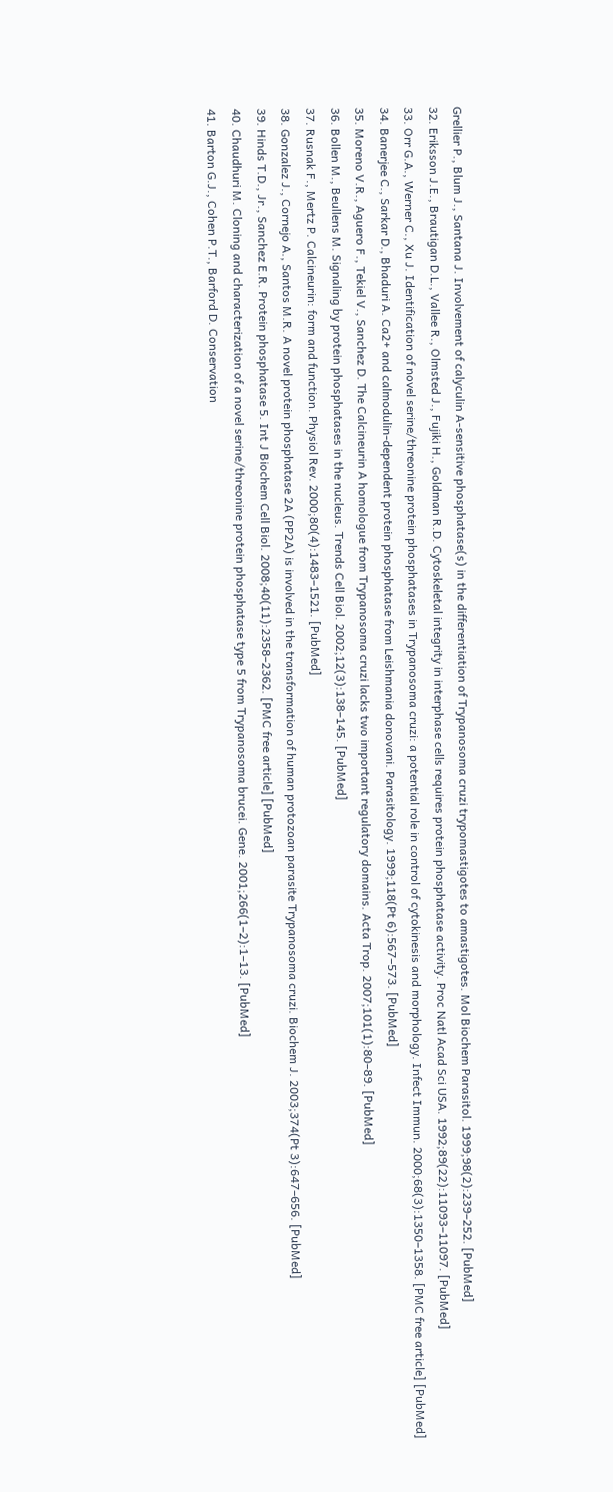Grellier P., Blum J., Santana J. Involvement of calyculin A-sensitive phosphatase(s) in the differentiation of Trypanosoma cruzi trypomastigotes to amastigotes. Mol Biochem Parasitol. 1999;98(2):239–252. [PubMed]
32. Eriksson J.E., Brautigan D.L., Vallee R., Olmsted J., Fujiki H., Goldman R.D. Cytoskeletal integrity in interphase cells requires protein phosphatase activity. Proc Natl Acad Sci USA. 1992;89(22):11093–11097. [PubMed]
33. Orr G.A., Werner C., Xu J. Identification of novel serine/threonine protein phosphatases in Trypanosoma cruzi: a potential role in control of cytokinesis and morphology. Infect Immun. 2000;68(3):1350–1358. [PMC free article] [PubMed]
34. Banerjee C., Sarkar D., Bhaduri A. Ca2+ and calmodulin-dependent protein phosphatase from Leishmania donovani. Parasitology. 1999;118(Pt 6):567–573. [PubMed]
35. Moreno V.R., Aguero F., Tekiel V., Sanchez D. The Calcineurin A homologue from Trypanosoma cruzi lacks two important regulatory domains. Acta Trop. 2007;101(1):80–89. [PubMed]
36. Bollen M., Beullens M. Signaling by protein phosphatases in the nucleus. Trends Cell Biol. 2002;12(3):138–145. [PubMed]
37. Rusnak F., Mertz P. Calcineurin: form and function. Physiol Rev. 2000;80(4):1483–1521. [PubMed]
38. Gonzalez J., Cornejo A., Santos M.R. A novel protein phosphatase 2A (PP2A) is involved in the transformation of human protozoan parasite Trypanosoma cruzi. Biochem J. 2003;374(Pt 3):647–656. [PubMed]
39. Hinds T.D., Jr., Sanchez E.R. Protein phosphatase 5. Int J Biochem Cell Biol. 2008;40(11):2358–2362. [PMC free article] [PubMed]
40. Chaudhuri M. Cloning and characterization of a novel serine/threonine protein phosphatase type 5 from Trypanosoma brucei. Gene. 2001;266(1–2):1–13. [PubMed]
41. Barton G.J., Cohen P.T., Barford D. Conservation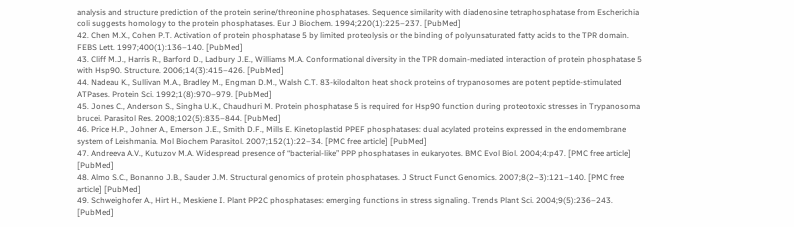analysis and structure prediction of the protein serine/threonine phosphatases. Sequence similarity with diadenosine tetraphosphatase from Escherichia coli suggests homology to the protein phosphatases. Eur J Biochem. 1994;220(1):225–237. [PubMed]
42. Chen M.X., Cohen P.T. Activation of protein phosphatase 5 by limited proteolysis or the binding of polyunsaturated fatty acids to the TPR domain. FEBS Lett. 1997;400(1):136–140. [PubMed]
43. Cliff M.J., Harris R., Barford D., Ladbury J.E., Williams M.A. Conformational diversity in the TPR domain-mediated interaction of protein phosphatase 5 with Hsp90. Structure. 2006;14(3):415–426. [PubMed]
44. Nadeau K., Sullivan M.A., Bradley M., Engman D.M., Walsh C.T. 83-kilodalton heat shock proteins of trypanosomes are potent peptide-stimulated ATPases. Protein Sci. 1992;1(8):970–979. [PubMed]
45. Jones C., Anderson S., Singha U.K., Chaudhuri M. Protein phosphatase 5 is required for Hsp90 function during proteotoxic stresses in Trypanosoma brucei. Parasitol Res. 2008;102(5):835–844. [PubMed]
46. Price H.P., Johner A., Emerson J.E., Smith D.F., Mills E. Kinetoplastid PPEF phosphatases: dual acylated proteins expressed in the endomembrane system of Leishmania. Mol Biochem Parasitol. 2007;152(1):22–34. [PMC free article] [PubMed]
47. Andreeva A.V., Kutuzov M.A. Widespread presence of “bacterial-like” PPP phosphatases in eukaryotes. BMC Evol Biol. 2004;4:p47. [PMC free article] [PubMed]
48. Almo S.C., Bonanno J.B., Sauder J.M. Structural genomics of protein phosphatases. J Struct Funct Genomics. 2007;8(2–3):121–140. [PMC free article] [PubMed]
49. Schweighofer A., Hirt H., Meskiene I. Plant PP2C phosphatases: emerging functions in stress signaling. Trends Plant Sci. 2004;9(5):236–243. [PubMed]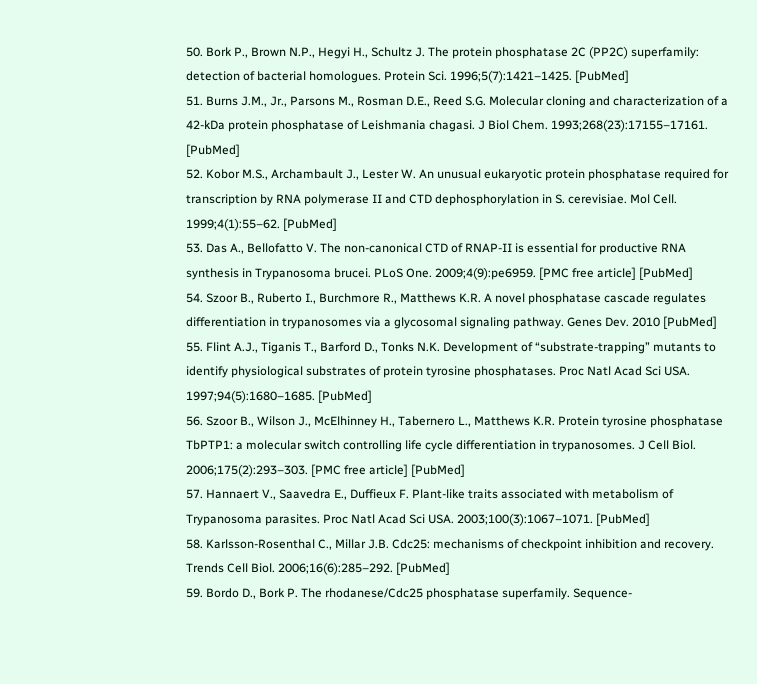50. Bork P., Brown N.P., Hegyi H., Schultz J. The protein phosphatase 2C (PP2C) superfamily: detection of bacterial homologues. Protein Sci. 1996;5(7):1421–1425. [PubMed]
51. Burns J.M., Jr., Parsons M., Rosman D.E., Reed S.G. Molecular cloning and characterization of a 42-kDa protein phosphatase of Leishmania chagasi. J Biol Chem. 1993;268(23):17155–17161. [PubMed]
52. Kobor M.S., Archambault J., Lester W. An unusual eukaryotic protein phosphatase required for transcription by RNA polymerase II and CTD dephosphorylation in S. cerevisiae. Mol Cell. 1999;4(1):55–62. [PubMed]
53. Das A., Bellofatto V. The non-canonical CTD of RNAP-II is essential for productive RNA synthesis in Trypanosoma brucei. PLoS One. 2009;4(9):pe6959. [PMC free article] [PubMed]
54. Szoor B., Ruberto I., Burchmore R., Matthews K.R. A novel phosphatase cascade regulates differentiation in trypanosomes via a glycosomal signaling pathway. Genes Dev. 2010 [PubMed]
55. Flint A.J., Tiganis T., Barford D., Tonks N.K. Development of “substrate-trapping” mutants to identify physiological substrates of protein tyrosine phosphatases. Proc Natl Acad Sci USA. 1997;94(5):1680–1685. [PubMed]
56. Szoor B., Wilson J., McElhinney H., Tabernero L., Matthews K.R. Protein tyrosine phosphatase TbPTP1: a molecular switch controlling life cycle differentiation in trypanosomes. J Cell Biol. 2006;175(2):293–303. [PMC free article] [PubMed]
57. Hannaert V., Saavedra E., Duffieux F. Plant-like traits associated with metabolism of Trypanosoma parasites. Proc Natl Acad Sci USA. 2003;100(3):1067–1071. [PubMed]
58. Karlsson-Rosenthal C., Millar J.B. Cdc25: mechanisms of checkpoint inhibition and recovery. Trends Cell Biol. 2006;16(6):285–292. [PubMed]
59. Bordo D., Bork P. The rhodanese/Cdc25 phosphatase superfamily. Sequence-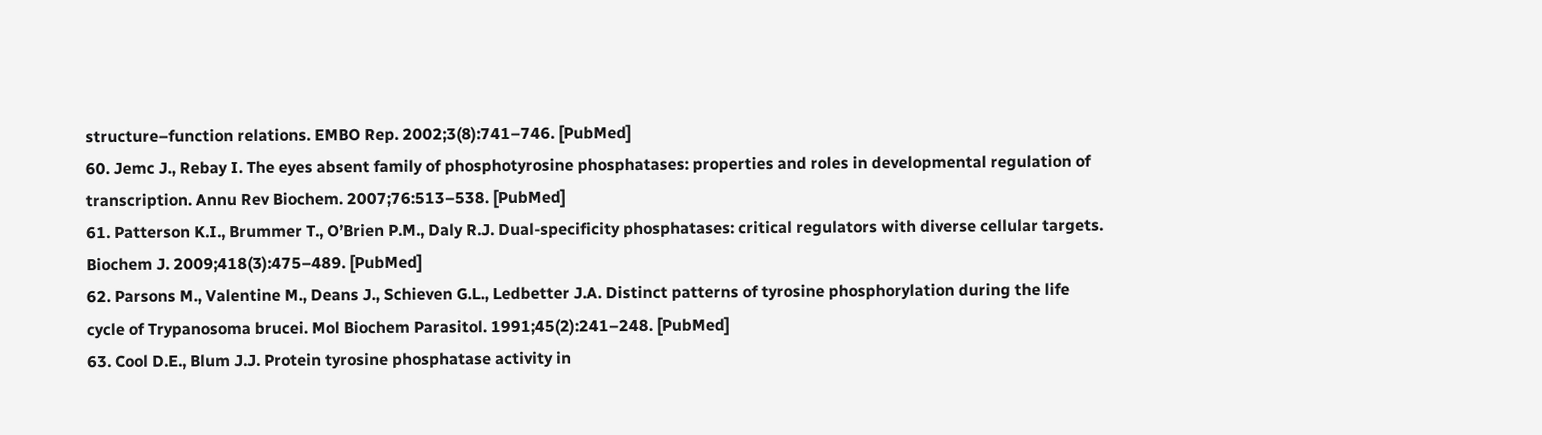structure–function relations. EMBO Rep. 2002;3(8):741–746. [PubMed]
60. Jemc J., Rebay I. The eyes absent family of phosphotyrosine phosphatases: properties and roles in developmental regulation of transcription. Annu Rev Biochem. 2007;76:513–538. [PubMed]
61. Patterson K.I., Brummer T., O’Brien P.M., Daly R.J. Dual-specificity phosphatases: critical regulators with diverse cellular targets. Biochem J. 2009;418(3):475–489. [PubMed]
62. Parsons M., Valentine M., Deans J., Schieven G.L., Ledbetter J.A. Distinct patterns of tyrosine phosphorylation during the life cycle of Trypanosoma brucei. Mol Biochem Parasitol. 1991;45(2):241–248. [PubMed]
63. Cool D.E., Blum J.J. Protein tyrosine phosphatase activity in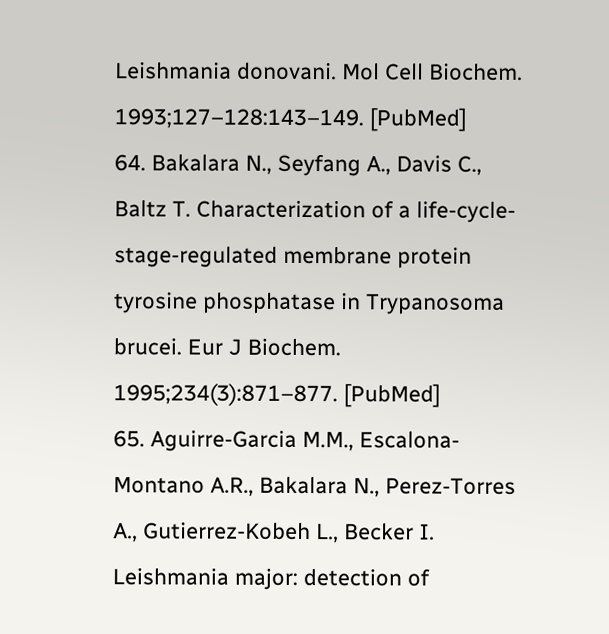Leishmania donovani. Mol Cell Biochem. 1993;127–128:143–149. [PubMed]
64. Bakalara N., Seyfang A., Davis C., Baltz T. Characterization of a life-cycle-stage-regulated membrane protein tyrosine phosphatase in Trypanosoma brucei. Eur J Biochem. 1995;234(3):871–877. [PubMed]
65. Aguirre-Garcia M.M., Escalona-Montano A.R., Bakalara N., Perez-Torres A., Gutierrez-Kobeh L., Becker I. Leishmania major: detection of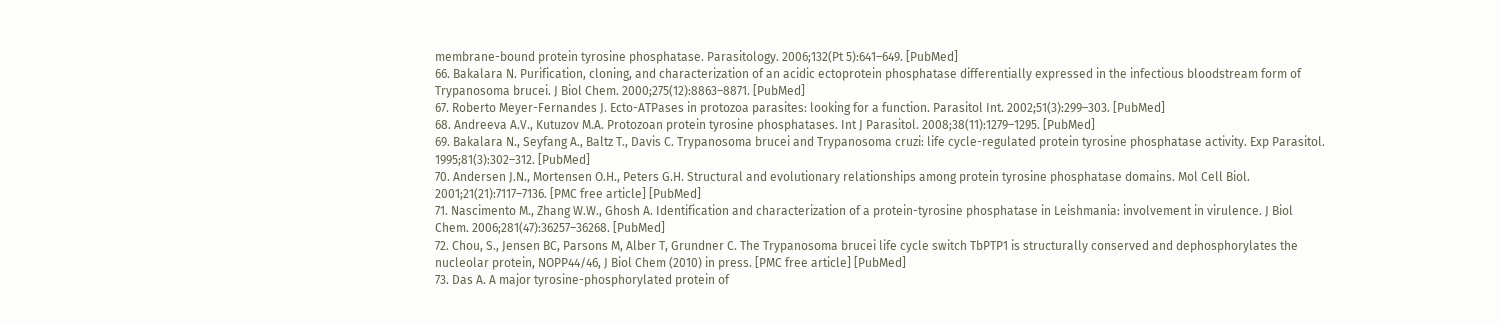membrane-bound protein tyrosine phosphatase. Parasitology. 2006;132(Pt 5):641–649. [PubMed]
66. Bakalara N. Purification, cloning, and characterization of an acidic ectoprotein phosphatase differentially expressed in the infectious bloodstream form of Trypanosoma brucei. J Biol Chem. 2000;275(12):8863–8871. [PubMed]
67. Roberto Meyer-Fernandes J. Ecto-ATPases in protozoa parasites: looking for a function. Parasitol Int. 2002;51(3):299–303. [PubMed]
68. Andreeva A.V., Kutuzov M.A. Protozoan protein tyrosine phosphatases. Int J Parasitol. 2008;38(11):1279–1295. [PubMed]
69. Bakalara N., Seyfang A., Baltz T., Davis C. Trypanosoma brucei and Trypanosoma cruzi: life cycle-regulated protein tyrosine phosphatase activity. Exp Parasitol. 1995;81(3):302–312. [PubMed]
70. Andersen J.N., Mortensen O.H., Peters G.H. Structural and evolutionary relationships among protein tyrosine phosphatase domains. Mol Cell Biol. 2001;21(21):7117–7136. [PMC free article] [PubMed]
71. Nascimento M., Zhang W.W., Ghosh A. Identification and characterization of a protein-tyrosine phosphatase in Leishmania: involvement in virulence. J Biol Chem. 2006;281(47):36257–36268. [PubMed]
72. Chou, S., Jensen BC, Parsons M, Alber T, Grundner C. The Trypanosoma brucei life cycle switch TbPTP1 is structurally conserved and dephosphorylates the nucleolar protein, NOPP44/46, J Biol Chem (2010) in press. [PMC free article] [PubMed]
73. Das A. A major tyrosine-phosphorylated protein of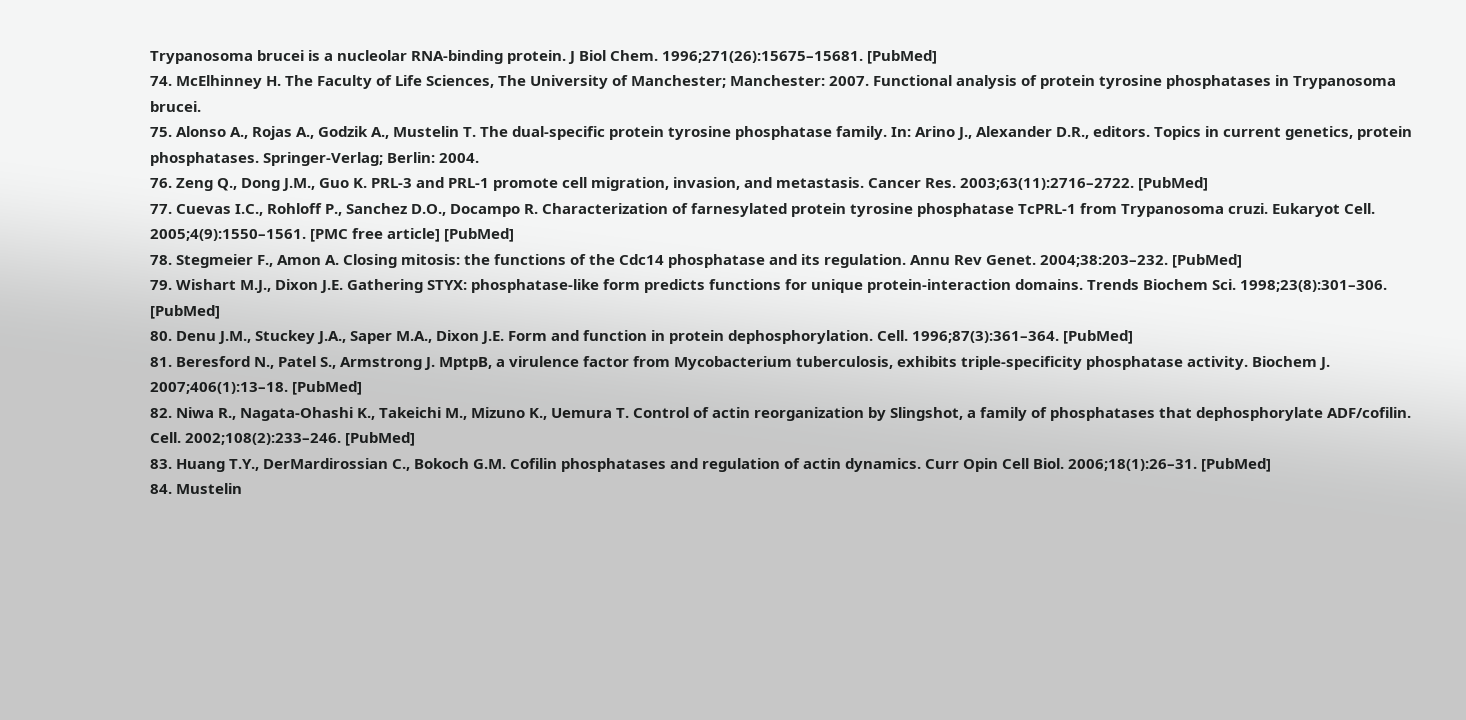Trypanosoma brucei is a nucleolar RNA-binding protein. J Biol Chem. 1996;271(26):15675–15681. [PubMed]
74. McElhinney H. The Faculty of Life Sciences, The University of Manchester; Manchester: 2007. Functional analysis of protein tyrosine phosphatases in Trypanosoma brucei.
75. Alonso A., Rojas A., Godzik A., Mustelin T. The dual-specific protein tyrosine phosphatase family. In: Arino J., Alexander D.R., editors. Topics in current genetics, protein phosphatases. Springer-Verlag; Berlin: 2004.
76. Zeng Q., Dong J.M., Guo K. PRL-3 and PRL-1 promote cell migration, invasion, and metastasis. Cancer Res. 2003;63(11):2716–2722. [PubMed]
77. Cuevas I.C., Rohloff P., Sanchez D.O., Docampo R. Characterization of farnesylated protein tyrosine phosphatase TcPRL-1 from Trypanosoma cruzi. Eukaryot Cell. 2005;4(9):1550–1561. [PMC free article] [PubMed]
78. Stegmeier F., Amon A. Closing mitosis: the functions of the Cdc14 phosphatase and its regulation. Annu Rev Genet. 2004;38:203–232. [PubMed]
79. Wishart M.J., Dixon J.E. Gathering STYX: phosphatase-like form predicts functions for unique protein-interaction domains. Trends Biochem Sci. 1998;23(8):301–306. [PubMed]
80. Denu J.M., Stuckey J.A., Saper M.A., Dixon J.E. Form and function in protein dephosphorylation. Cell. 1996;87(3):361–364. [PubMed]
81. Beresford N., Patel S., Armstrong J. MptpB, a virulence factor from Mycobacterium tuberculosis, exhibits triple-specificity phosphatase activity. Biochem J. 2007;406(1):13–18. [PubMed]
82. Niwa R., Nagata-Ohashi K., Takeichi M., Mizuno K., Uemura T. Control of actin reorganization by Slingshot, a family of phosphatases that dephosphorylate ADF/cofilin. Cell. 2002;108(2):233–246. [PubMed]
83. Huang T.Y., DerMardirossian C., Bokoch G.M. Cofilin phosphatases and regulation of actin dynamics. Curr Opin Cell Biol. 2006;18(1):26–31. [PubMed]
84. Mustelin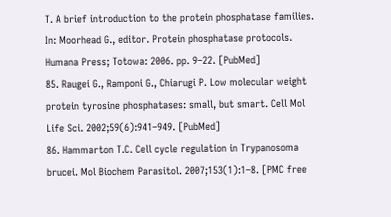T. A brief introduction to the protein phosphatase families. In: Moorhead G., editor. Protein phosphatase protocols. Humana Press; Totowa: 2006. pp. 9–22. [PubMed]
85. Raugei G., Ramponi G., Chiarugi P. Low molecular weight protein tyrosine phosphatases: small, but smart. Cell Mol Life Sci. 2002;59(6):941–949. [PubMed]
86. Hammarton T.C. Cell cycle regulation in Trypanosoma brucei. Mol Biochem Parasitol. 2007;153(1):1–8. [PMC free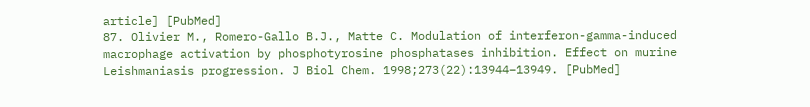article] [PubMed]
87. Olivier M., Romero-Gallo B.J., Matte C. Modulation of interferon-gamma-induced macrophage activation by phosphotyrosine phosphatases inhibition. Effect on murine Leishmaniasis progression. J Biol Chem. 1998;273(22):13944–13949. [PubMed]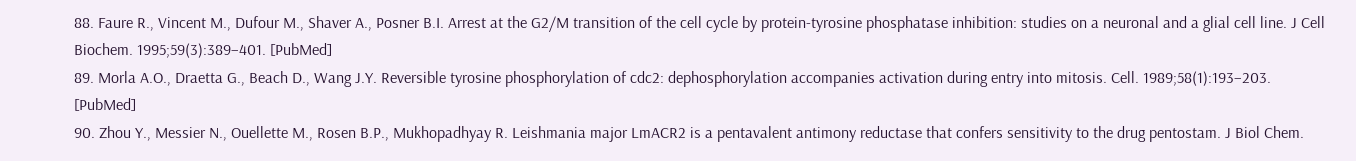88. Faure R., Vincent M., Dufour M., Shaver A., Posner B.I. Arrest at the G2/M transition of the cell cycle by protein-tyrosine phosphatase inhibition: studies on a neuronal and a glial cell line. J Cell Biochem. 1995;59(3):389–401. [PubMed]
89. Morla A.O., Draetta G., Beach D., Wang J.Y. Reversible tyrosine phosphorylation of cdc2: dephosphorylation accompanies activation during entry into mitosis. Cell. 1989;58(1):193–203. [PubMed]
90. Zhou Y., Messier N., Ouellette M., Rosen B.P., Mukhopadhyay R. Leishmania major LmACR2 is a pentavalent antimony reductase that confers sensitivity to the drug pentostam. J Biol Chem.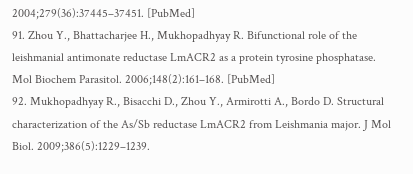2004;279(36):37445–37451. [PubMed]
91. Zhou Y., Bhattacharjee H., Mukhopadhyay R. Bifunctional role of the leishmanial antimonate reductase LmACR2 as a protein tyrosine phosphatase. Mol Biochem Parasitol. 2006;148(2):161–168. [PubMed]
92. Mukhopadhyay R., Bisacchi D., Zhou Y., Armirotti A., Bordo D. Structural characterization of the As/Sb reductase LmACR2 from Leishmania major. J Mol Biol. 2009;386(5):1229–1239.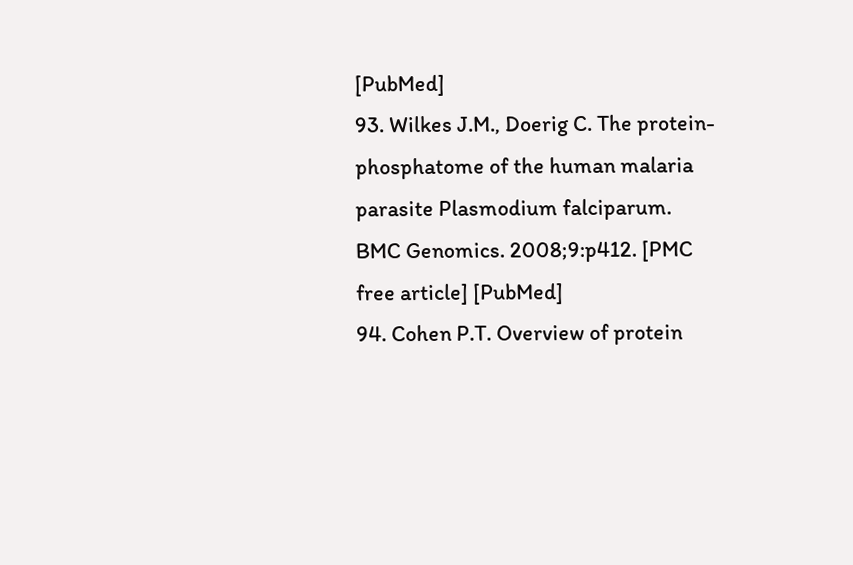[PubMed]
93. Wilkes J.M., Doerig C. The protein-phosphatome of the human malaria parasite Plasmodium falciparum. BMC Genomics. 2008;9:p412. [PMC free article] [PubMed]
94. Cohen P.T. Overview of protein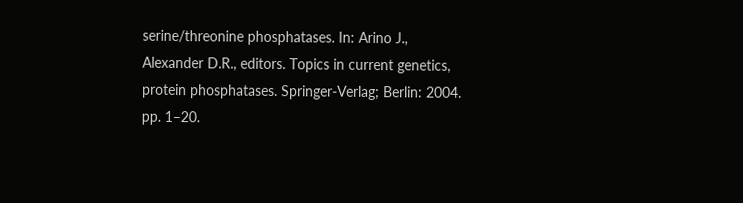serine/threonine phosphatases. In: Arino J., Alexander D.R., editors. Topics in current genetics, protein phosphatases. Springer-Verlag; Berlin: 2004. pp. 1–20.